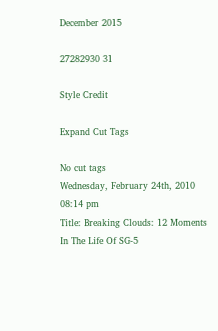December 2015

27282930 31

Style Credit

Expand Cut Tags

No cut tags
Wednesday, February 24th, 2010 08:14 pm
Title: Breaking Clouds: 12 Moments In The Life Of SG-5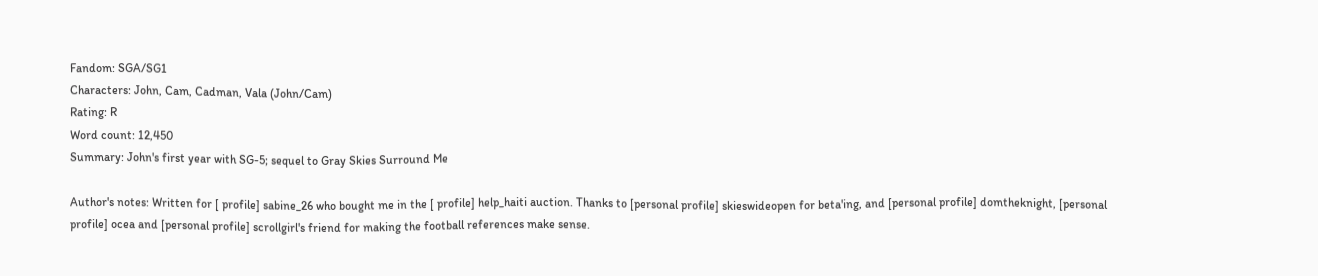Fandom: SGA/SG1
Characters: John, Cam, Cadman, Vala (John/Cam)
Rating: R
Word count: 12,450
Summary: John's first year with SG-5; sequel to Gray Skies Surround Me

Author's notes: Written for [ profile] sabine_26 who bought me in the [ profile] help_haiti auction. Thanks to [personal profile] skieswideopen for beta'ing, and [personal profile] domtheknight, [personal profile] ocea and [personal profile] scrollgirl's friend for making the football references make sense.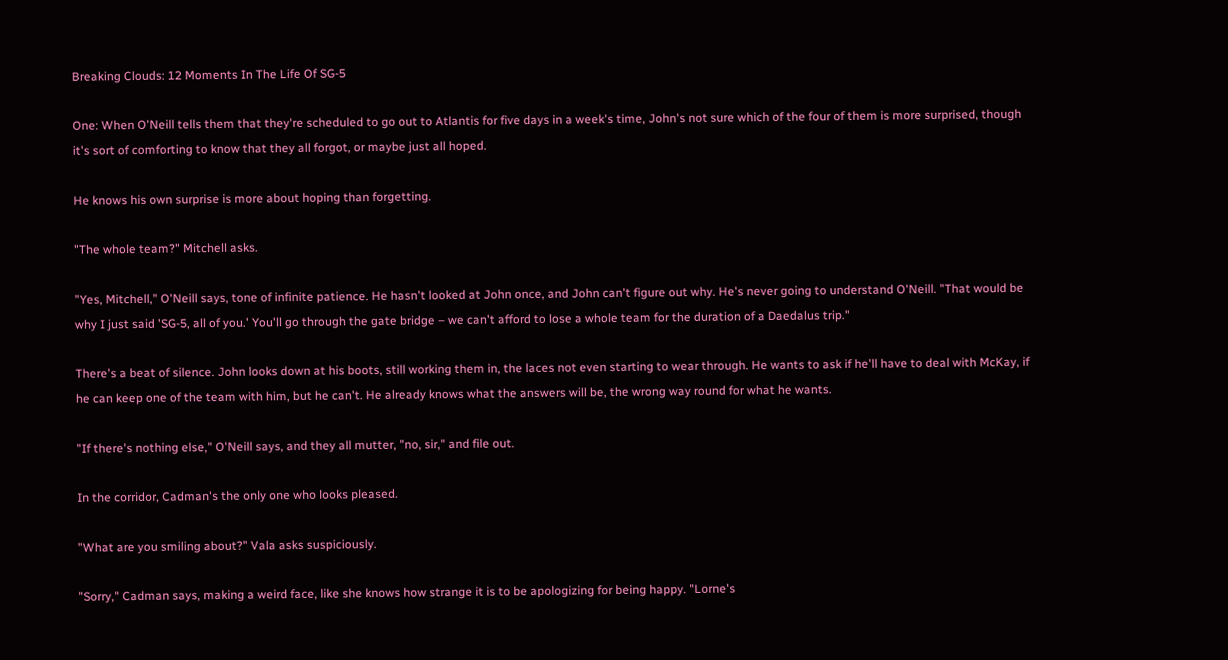Breaking Clouds: 12 Moments In The Life Of SG-5

One: When O'Neill tells them that they're scheduled to go out to Atlantis for five days in a week's time, John's not sure which of the four of them is more surprised, though it's sort of comforting to know that they all forgot, or maybe just all hoped.

He knows his own surprise is more about hoping than forgetting.

"The whole team?" Mitchell asks.

"Yes, Mitchell," O'Neill says, tone of infinite patience. He hasn't looked at John once, and John can't figure out why. He's never going to understand O'Neill. "That would be why I just said 'SG-5, all of you.' You'll go through the gate bridge – we can't afford to lose a whole team for the duration of a Daedalus trip."

There's a beat of silence. John looks down at his boots, still working them in, the laces not even starting to wear through. He wants to ask if he'll have to deal with McKay, if he can keep one of the team with him, but he can't. He already knows what the answers will be, the wrong way round for what he wants.

"If there's nothing else," O'Neill says, and they all mutter, "no, sir," and file out.

In the corridor, Cadman's the only one who looks pleased.

"What are you smiling about?" Vala asks suspiciously.

"Sorry," Cadman says, making a weird face, like she knows how strange it is to be apologizing for being happy. "Lorne's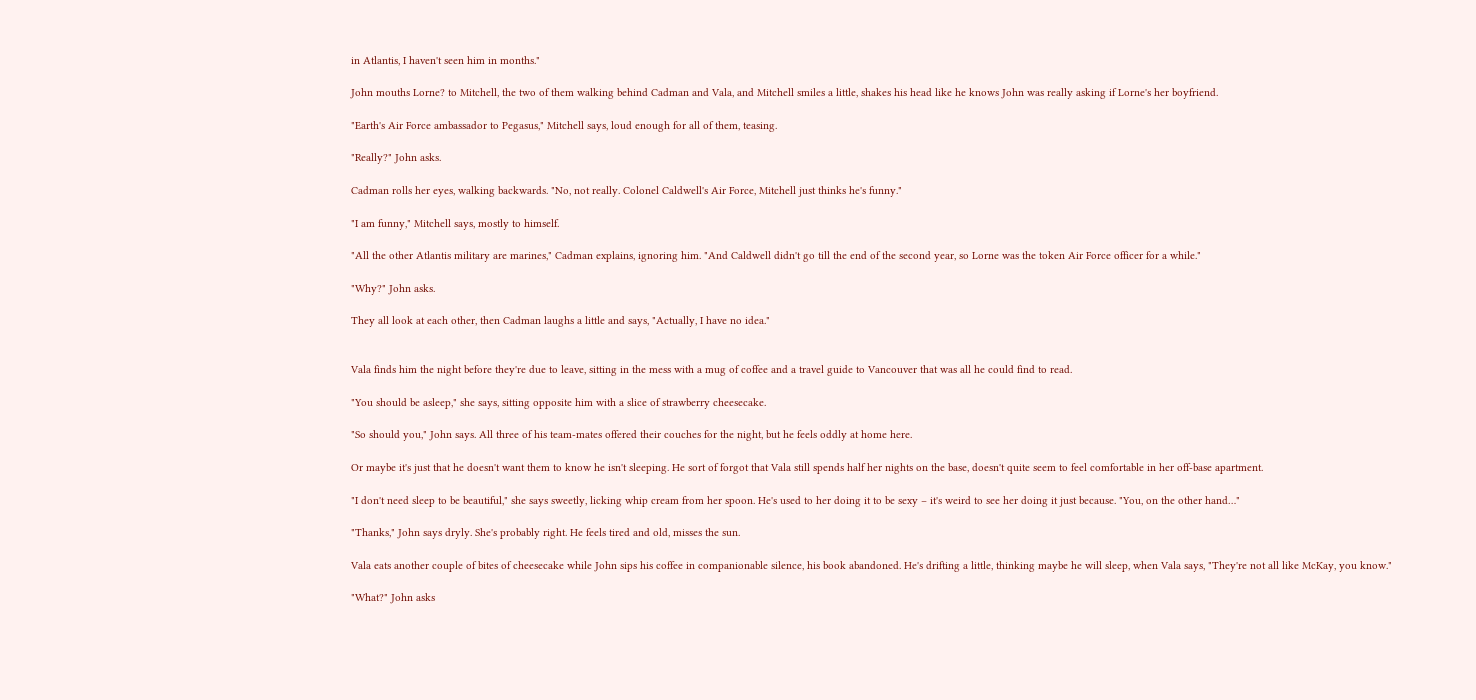in Atlantis, I haven't seen him in months."

John mouths Lorne? to Mitchell, the two of them walking behind Cadman and Vala, and Mitchell smiles a little, shakes his head like he knows John was really asking if Lorne's her boyfriend.

"Earth's Air Force ambassador to Pegasus," Mitchell says, loud enough for all of them, teasing.

"Really?" John asks.

Cadman rolls her eyes, walking backwards. "No, not really. Colonel Caldwell's Air Force, Mitchell just thinks he's funny."

"I am funny," Mitchell says, mostly to himself.

"All the other Atlantis military are marines," Cadman explains, ignoring him. "And Caldwell didn't go till the end of the second year, so Lorne was the token Air Force officer for a while."

"Why?" John asks.

They all look at each other, then Cadman laughs a little and says, "Actually, I have no idea."


Vala finds him the night before they're due to leave, sitting in the mess with a mug of coffee and a travel guide to Vancouver that was all he could find to read.

"You should be asleep," she says, sitting opposite him with a slice of strawberry cheesecake.

"So should you," John says. All three of his team-mates offered their couches for the night, but he feels oddly at home here.

Or maybe it's just that he doesn't want them to know he isn't sleeping. He sort of forgot that Vala still spends half her nights on the base, doesn't quite seem to feel comfortable in her off-base apartment.

"I don't need sleep to be beautiful," she says sweetly, licking whip cream from her spoon. He's used to her doing it to be sexy – it's weird to see her doing it just because. "You, on the other hand…"

"Thanks," John says dryly. She's probably right. He feels tired and old, misses the sun.

Vala eats another couple of bites of cheesecake while John sips his coffee in companionable silence, his book abandoned. He's drifting a little, thinking maybe he will sleep, when Vala says, "They're not all like McKay, you know."

"What?" John asks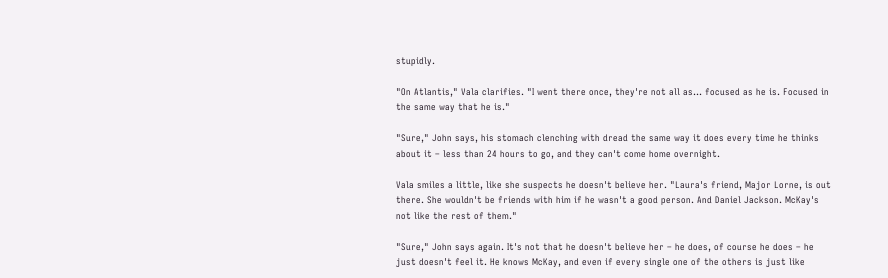stupidly.

"On Atlantis," Vala clarifies. "I went there once, they're not all as… focused as he is. Focused in the same way that he is."

"Sure," John says, his stomach clenching with dread the same way it does every time he thinks about it – less than 24 hours to go, and they can't come home overnight.

Vala smiles a little, like she suspects he doesn't believe her. "Laura's friend, Major Lorne, is out there. She wouldn't be friends with him if he wasn't a good person. And Daniel Jackson. McKay's not like the rest of them."

"Sure," John says again. It's not that he doesn't believe her – he does, of course he does – he just doesn't feel it. He knows McKay, and even if every single one of the others is just like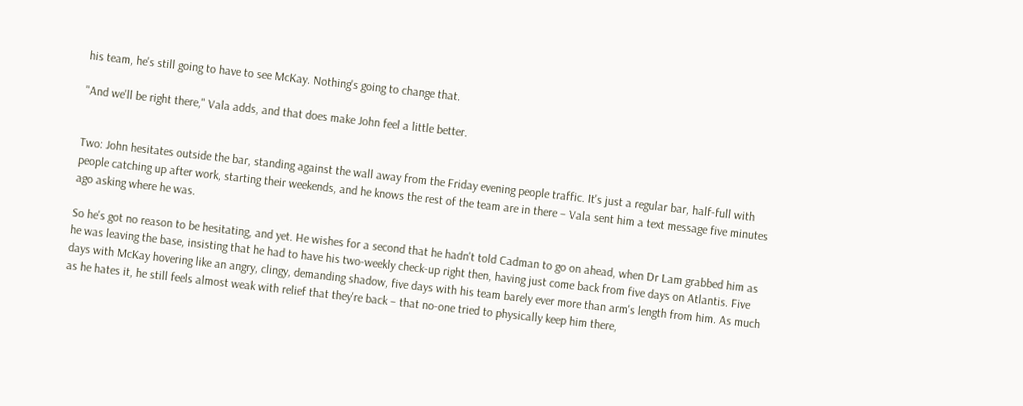his team, he's still going to have to see McKay. Nothing's going to change that.

"And we'll be right there," Vala adds, and that does make John feel a little better.


Two: John hesitates outside the bar, standing against the wall away from the Friday evening people traffic. It's just a regular bar, half-full with people catching up after work, starting their weekends, and he knows the rest of the team are in there – Vala sent him a text message five minutes ago asking where he was.

So he's got no reason to be hesitating, and yet. He wishes for a second that he hadn't told Cadman to go on ahead, when Dr Lam grabbed him as he was leaving the base, insisting that he had to have his two-weekly check-up right then, having just come back from five days on Atlantis. Five days with McKay hovering like an angry, clingy, demanding shadow, five days with his team barely ever more than arm's length from him. As much as he hates it, he still feels almost weak with relief that they're back – that no-one tried to physically keep him there,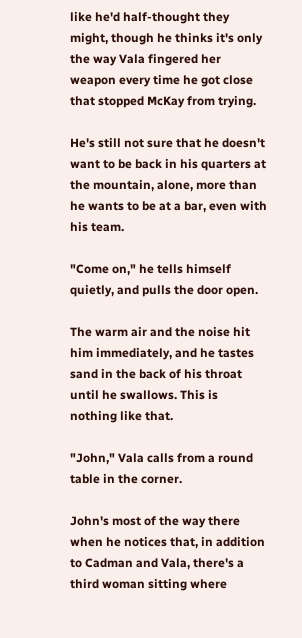like he'd half-thought they might, though he thinks it's only the way Vala fingered her weapon every time he got close that stopped McKay from trying.

He's still not sure that he doesn't want to be back in his quarters at the mountain, alone, more than he wants to be at a bar, even with his team.

"Come on," he tells himself quietly, and pulls the door open.

The warm air and the noise hit him immediately, and he tastes sand in the back of his throat until he swallows. This is nothing like that.

"John," Vala calls from a round table in the corner.

John's most of the way there when he notices that, in addition to Cadman and Vala, there's a third woman sitting where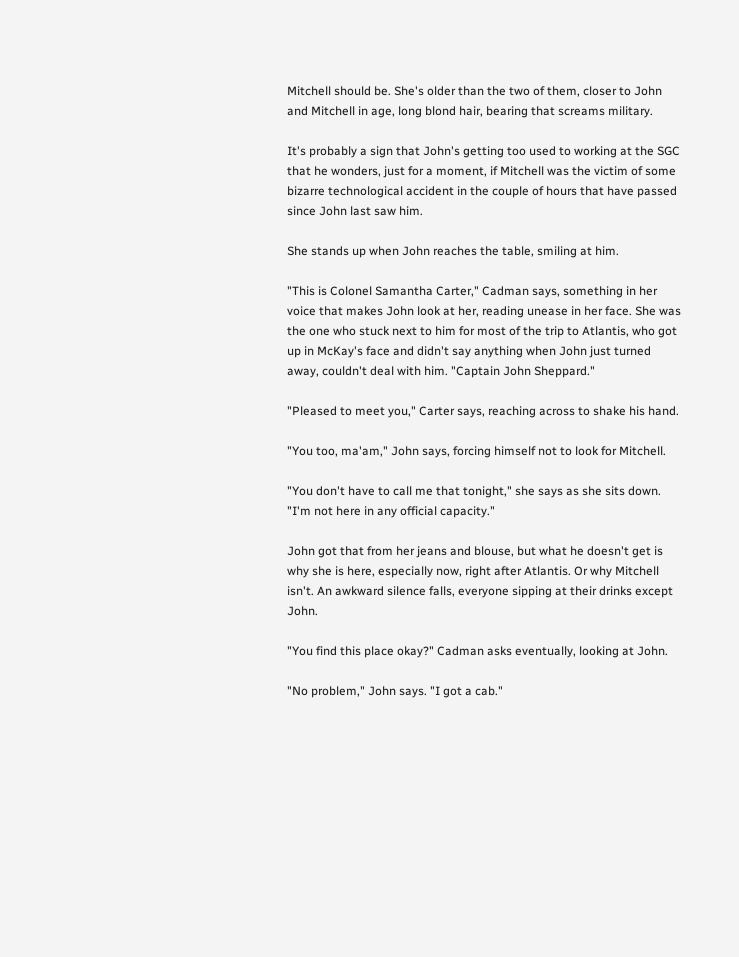Mitchell should be. She's older than the two of them, closer to John and Mitchell in age, long blond hair, bearing that screams military.

It's probably a sign that John's getting too used to working at the SGC that he wonders, just for a moment, if Mitchell was the victim of some bizarre technological accident in the couple of hours that have passed since John last saw him.

She stands up when John reaches the table, smiling at him.

"This is Colonel Samantha Carter," Cadman says, something in her voice that makes John look at her, reading unease in her face. She was the one who stuck next to him for most of the trip to Atlantis, who got up in McKay's face and didn't say anything when John just turned away, couldn't deal with him. "Captain John Sheppard."

"Pleased to meet you," Carter says, reaching across to shake his hand.

"You too, ma'am," John says, forcing himself not to look for Mitchell.

"You don't have to call me that tonight," she says as she sits down. "I'm not here in any official capacity."

John got that from her jeans and blouse, but what he doesn't get is why she is here, especially now, right after Atlantis. Or why Mitchell isn't. An awkward silence falls, everyone sipping at their drinks except John.

"You find this place okay?" Cadman asks eventually, looking at John.

"No problem," John says. "I got a cab."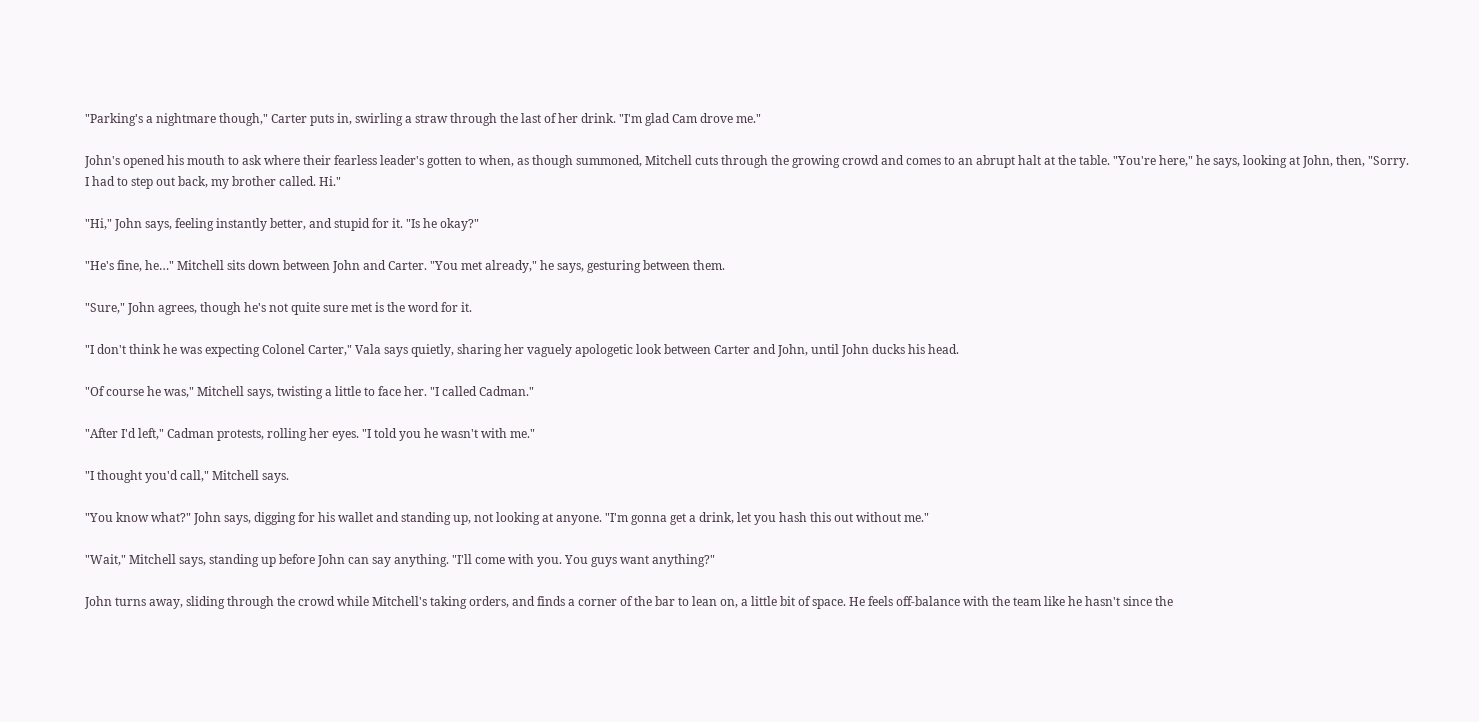"Parking's a nightmare though," Carter puts in, swirling a straw through the last of her drink. "I'm glad Cam drove me."

John's opened his mouth to ask where their fearless leader's gotten to when, as though summoned, Mitchell cuts through the growing crowd and comes to an abrupt halt at the table. "You're here," he says, looking at John, then, "Sorry. I had to step out back, my brother called. Hi."

"Hi," John says, feeling instantly better, and stupid for it. "Is he okay?"

"He's fine, he…" Mitchell sits down between John and Carter. "You met already," he says, gesturing between them.

"Sure," John agrees, though he's not quite sure met is the word for it.

"I don't think he was expecting Colonel Carter," Vala says quietly, sharing her vaguely apologetic look between Carter and John, until John ducks his head.

"Of course he was," Mitchell says, twisting a little to face her. "I called Cadman."

"After I'd left," Cadman protests, rolling her eyes. "I told you he wasn't with me."

"I thought you'd call," Mitchell says.

"You know what?" John says, digging for his wallet and standing up, not looking at anyone. "I'm gonna get a drink, let you hash this out without me."

"Wait," Mitchell says, standing up before John can say anything. "I'll come with you. You guys want anything?"

John turns away, sliding through the crowd while Mitchell's taking orders, and finds a corner of the bar to lean on, a little bit of space. He feels off-balance with the team like he hasn't since the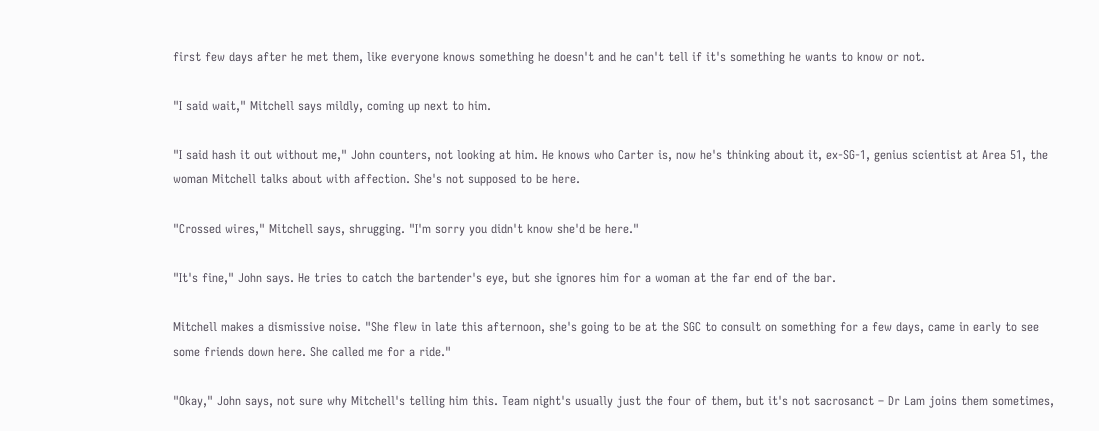first few days after he met them, like everyone knows something he doesn't and he can't tell if it's something he wants to know or not.

"I said wait," Mitchell says mildly, coming up next to him.

"I said hash it out without me," John counters, not looking at him. He knows who Carter is, now he's thinking about it, ex-SG-1, genius scientist at Area 51, the woman Mitchell talks about with affection. She's not supposed to be here.

"Crossed wires," Mitchell says, shrugging. "I'm sorry you didn't know she'd be here."

"It's fine," John says. He tries to catch the bartender's eye, but she ignores him for a woman at the far end of the bar.

Mitchell makes a dismissive noise. "She flew in late this afternoon, she's going to be at the SGC to consult on something for a few days, came in early to see some friends down here. She called me for a ride."

"Okay," John says, not sure why Mitchell's telling him this. Team night's usually just the four of them, but it's not sacrosanct – Dr Lam joins them sometimes,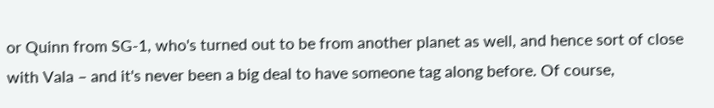or Quinn from SG-1, who's turned out to be from another planet as well, and hence sort of close with Vala – and it's never been a big deal to have someone tag along before. Of course,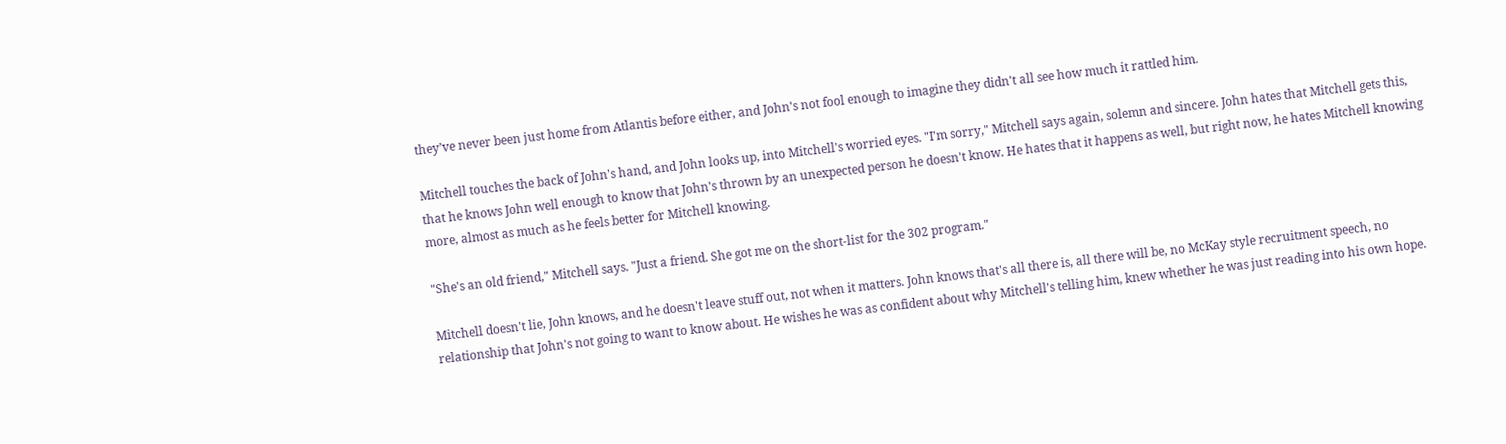they’ve never been just home from Atlantis before either, and John's not fool enough to imagine they didn't all see how much it rattled him.

Mitchell touches the back of John's hand, and John looks up, into Mitchell's worried eyes. "I'm sorry," Mitchell says again, solemn and sincere. John hates that Mitchell gets this, that he knows John well enough to know that John's thrown by an unexpected person he doesn't know. He hates that it happens as well, but right now, he hates Mitchell knowing more, almost as much as he feels better for Mitchell knowing.

"She's an old friend," Mitchell says. "Just a friend. She got me on the short-list for the 302 program."

Mitchell doesn't lie, John knows, and he doesn't leave stuff out, not when it matters. John knows that's all there is, all there will be, no McKay style recruitment speech, no relationship that John's not going to want to know about. He wishes he was as confident about why Mitchell's telling him, knew whether he was just reading into his own hope.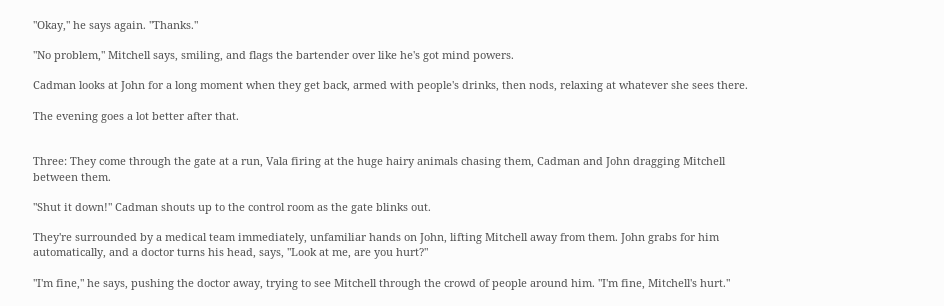"Okay," he says again. "Thanks."

"No problem," Mitchell says, smiling, and flags the bartender over like he's got mind powers.

Cadman looks at John for a long moment when they get back, armed with people's drinks, then nods, relaxing at whatever she sees there.

The evening goes a lot better after that.


Three: They come through the gate at a run, Vala firing at the huge hairy animals chasing them, Cadman and John dragging Mitchell between them.

"Shut it down!" Cadman shouts up to the control room as the gate blinks out.

They're surrounded by a medical team immediately, unfamiliar hands on John, lifting Mitchell away from them. John grabs for him automatically, and a doctor turns his head, says, "Look at me, are you hurt?"

"I'm fine," he says, pushing the doctor away, trying to see Mitchell through the crowd of people around him. "I'm fine, Mitchell's hurt."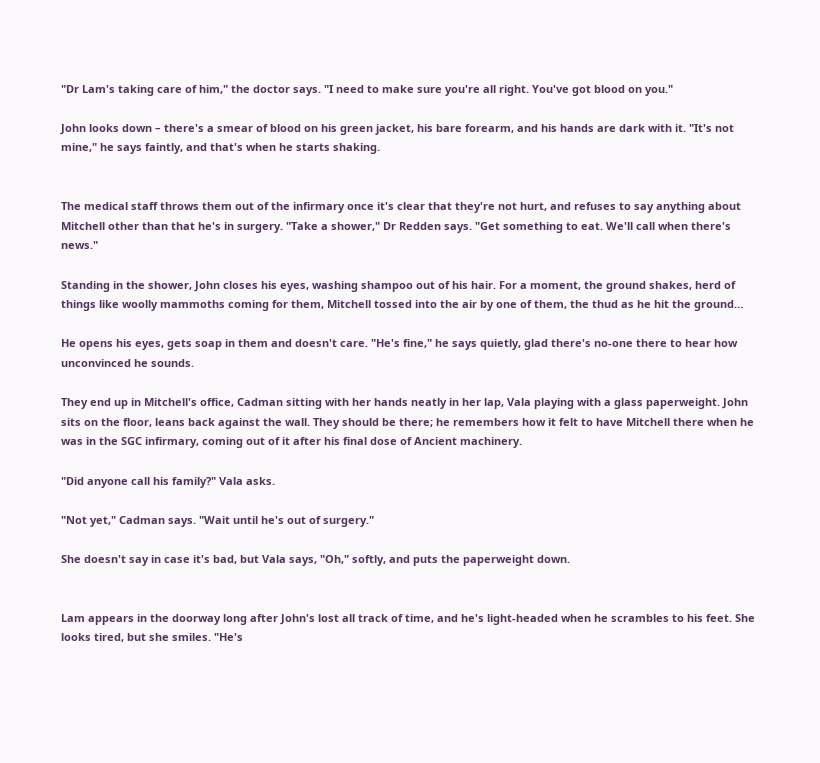"Dr Lam's taking care of him," the doctor says. "I need to make sure you're all right. You've got blood on you."

John looks down – there's a smear of blood on his green jacket, his bare forearm, and his hands are dark with it. "It's not mine," he says faintly, and that's when he starts shaking.


The medical staff throws them out of the infirmary once it's clear that they're not hurt, and refuses to say anything about Mitchell other than that he's in surgery. "Take a shower," Dr Redden says. "Get something to eat. We'll call when there's news."

Standing in the shower, John closes his eyes, washing shampoo out of his hair. For a moment, the ground shakes, herd of things like woolly mammoths coming for them, Mitchell tossed into the air by one of them, the thud as he hit the ground…

He opens his eyes, gets soap in them and doesn't care. "He's fine," he says quietly, glad there's no-one there to hear how unconvinced he sounds.

They end up in Mitchell's office, Cadman sitting with her hands neatly in her lap, Vala playing with a glass paperweight. John sits on the floor, leans back against the wall. They should be there; he remembers how it felt to have Mitchell there when he was in the SGC infirmary, coming out of it after his final dose of Ancient machinery.

"Did anyone call his family?" Vala asks.

"Not yet," Cadman says. "Wait until he's out of surgery."

She doesn't say in case it's bad, but Vala says, "Oh," softly, and puts the paperweight down.


Lam appears in the doorway long after John's lost all track of time, and he's light-headed when he scrambles to his feet. She looks tired, but she smiles. "He's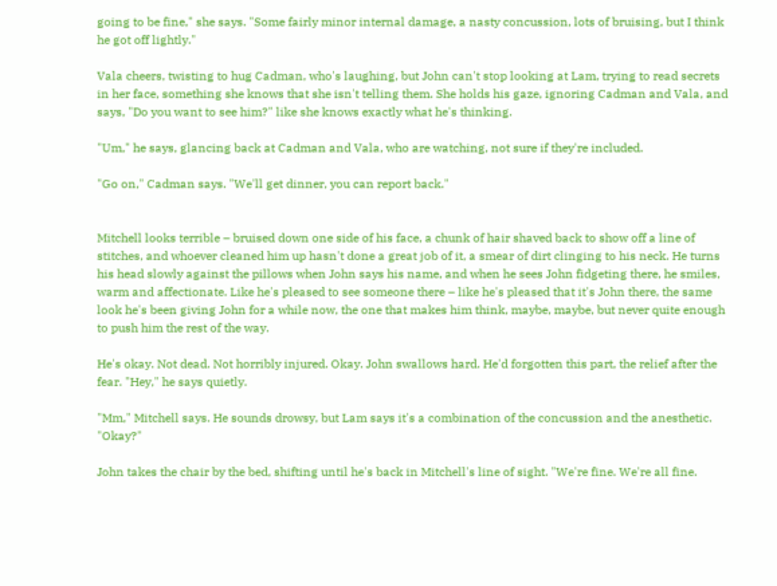going to be fine," she says. "Some fairly minor internal damage, a nasty concussion, lots of bruising, but I think he got off lightly."

Vala cheers, twisting to hug Cadman, who's laughing, but John can't stop looking at Lam, trying to read secrets in her face, something she knows that she isn't telling them. She holds his gaze, ignoring Cadman and Vala, and says, "Do you want to see him?" like she knows exactly what he's thinking.

"Um," he says, glancing back at Cadman and Vala, who are watching, not sure if they're included.

"Go on," Cadman says. "We'll get dinner, you can report back."


Mitchell looks terrible – bruised down one side of his face, a chunk of hair shaved back to show off a line of stitches, and whoever cleaned him up hasn't done a great job of it, a smear of dirt clinging to his neck. He turns his head slowly against the pillows when John says his name, and when he sees John fidgeting there, he smiles, warm and affectionate. Like he's pleased to see someone there – like he's pleased that it's John there, the same look he's been giving John for a while now, the one that makes him think, maybe, maybe, but never quite enough to push him the rest of the way.

He's okay. Not dead. Not horribly injured. Okay. John swallows hard. He'd forgotten this part, the relief after the fear. "Hey," he says quietly.

"Mm," Mitchell says. He sounds drowsy, but Lam says it's a combination of the concussion and the anesthetic. "Okay?"

John takes the chair by the bed, shifting until he's back in Mitchell's line of sight. "We're fine. We're all fine.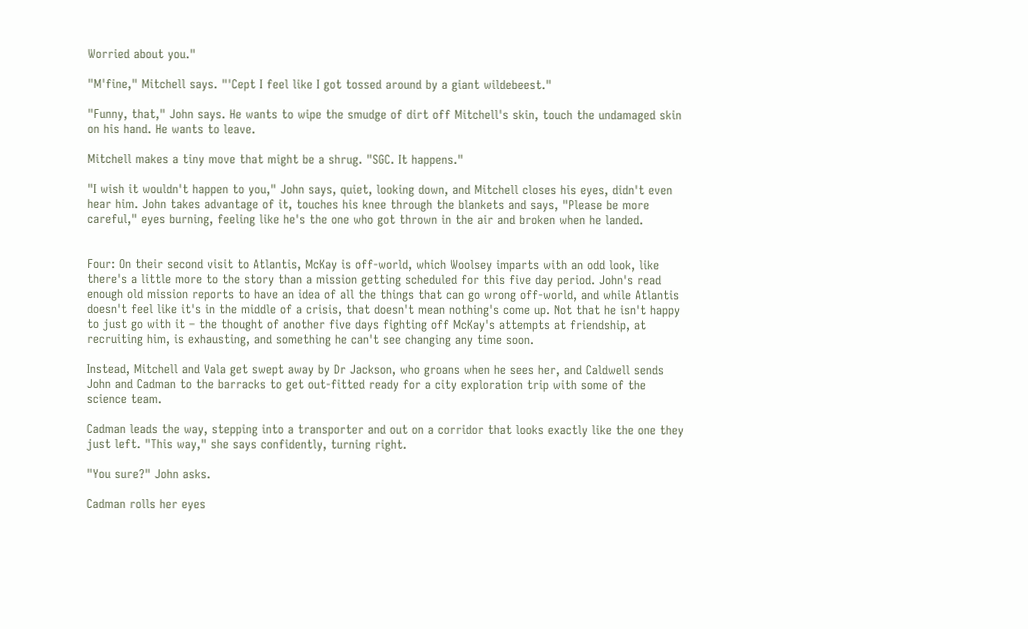Worried about you."

"M'fine," Mitchell says. "'Cept I feel like I got tossed around by a giant wildebeest."

"Funny, that," John says. He wants to wipe the smudge of dirt off Mitchell's skin, touch the undamaged skin on his hand. He wants to leave.

Mitchell makes a tiny move that might be a shrug. "SGC. It happens."

"I wish it wouldn't happen to you," John says, quiet, looking down, and Mitchell closes his eyes, didn't even hear him. John takes advantage of it, touches his knee through the blankets and says, "Please be more careful," eyes burning, feeling like he's the one who got thrown in the air and broken when he landed.


Four: On their second visit to Atlantis, McKay is off-world, which Woolsey imparts with an odd look, like there's a little more to the story than a mission getting scheduled for this five day period. John's read enough old mission reports to have an idea of all the things that can go wrong off-world, and while Atlantis doesn't feel like it's in the middle of a crisis, that doesn't mean nothing's come up. Not that he isn't happy to just go with it – the thought of another five days fighting off McKay's attempts at friendship, at recruiting him, is exhausting, and something he can't see changing any time soon.

Instead, Mitchell and Vala get swept away by Dr Jackson, who groans when he sees her, and Caldwell sends John and Cadman to the barracks to get out-fitted ready for a city exploration trip with some of the science team.

Cadman leads the way, stepping into a transporter and out on a corridor that looks exactly like the one they just left. "This way," she says confidently, turning right.

"You sure?" John asks.

Cadman rolls her eyes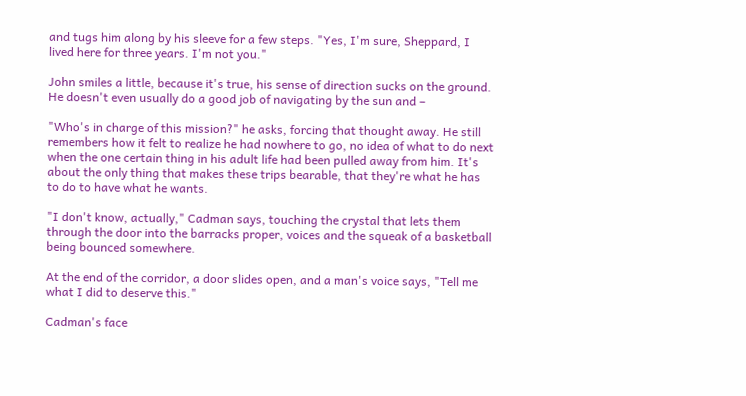and tugs him along by his sleeve for a few steps. "Yes, I'm sure, Sheppard, I lived here for three years. I'm not you."

John smiles a little, because it's true, his sense of direction sucks on the ground. He doesn't even usually do a good job of navigating by the sun and –

"Who's in charge of this mission?" he asks, forcing that thought away. He still remembers how it felt to realize he had nowhere to go, no idea of what to do next when the one certain thing in his adult life had been pulled away from him. It's about the only thing that makes these trips bearable, that they're what he has to do to have what he wants.

"I don't know, actually," Cadman says, touching the crystal that lets them through the door into the barracks proper, voices and the squeak of a basketball being bounced somewhere.

At the end of the corridor, a door slides open, and a man's voice says, "Tell me what I did to deserve this."

Cadman's face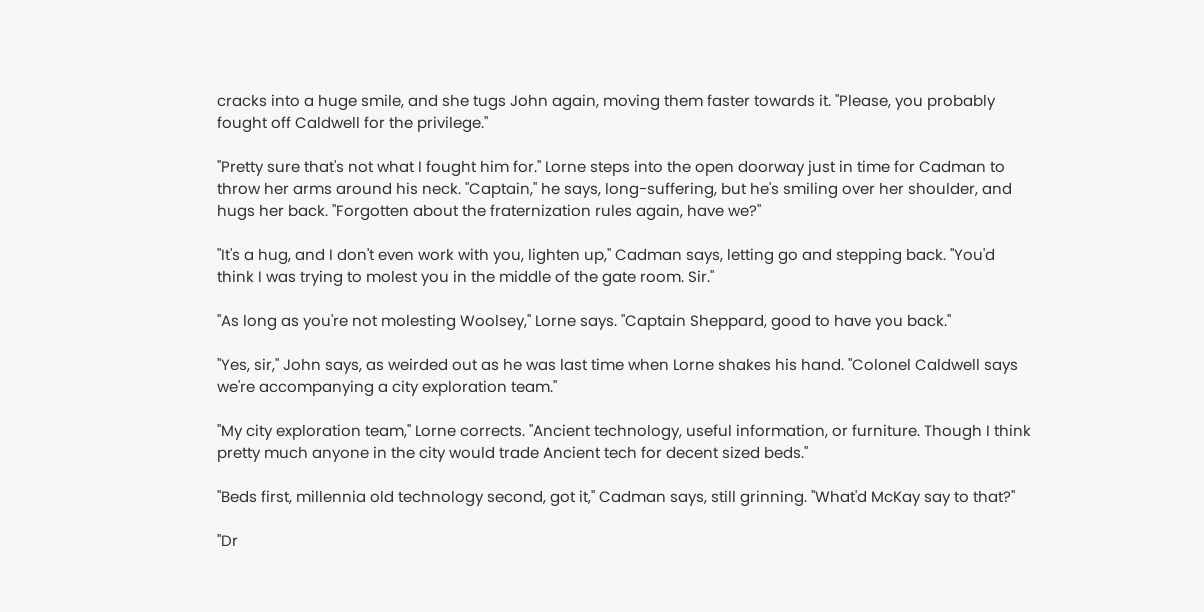cracks into a huge smile, and she tugs John again, moving them faster towards it. "Please, you probably fought off Caldwell for the privilege."

"Pretty sure that's not what I fought him for." Lorne steps into the open doorway just in time for Cadman to throw her arms around his neck. "Captain," he says, long-suffering, but he's smiling over her shoulder, and hugs her back. "Forgotten about the fraternization rules again, have we?"

"It's a hug, and I don't even work with you, lighten up," Cadman says, letting go and stepping back. "You'd think I was trying to molest you in the middle of the gate room. Sir."

"As long as you're not molesting Woolsey," Lorne says. "Captain Sheppard, good to have you back."

"Yes, sir," John says, as weirded out as he was last time when Lorne shakes his hand. "Colonel Caldwell says we're accompanying a city exploration team."

"My city exploration team," Lorne corrects. "Ancient technology, useful information, or furniture. Though I think pretty much anyone in the city would trade Ancient tech for decent sized beds."

"Beds first, millennia old technology second, got it," Cadman says, still grinning. "What'd McKay say to that?"

"Dr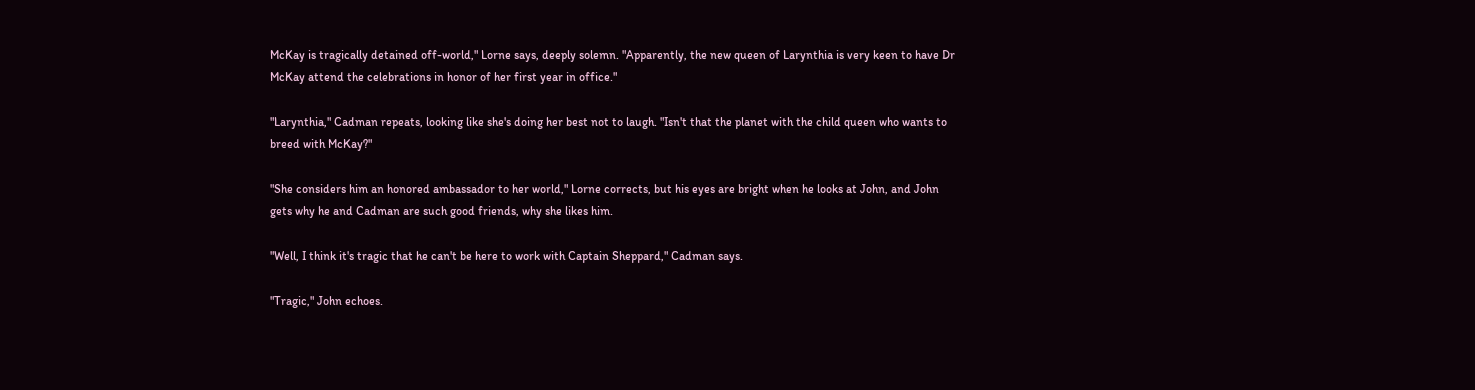McKay is tragically detained off-world," Lorne says, deeply solemn. "Apparently, the new queen of Larynthia is very keen to have Dr McKay attend the celebrations in honor of her first year in office."

"Larynthia," Cadman repeats, looking like she's doing her best not to laugh. "Isn't that the planet with the child queen who wants to breed with McKay?"

"She considers him an honored ambassador to her world," Lorne corrects, but his eyes are bright when he looks at John, and John gets why he and Cadman are such good friends, why she likes him.

"Well, I think it's tragic that he can't be here to work with Captain Sheppard," Cadman says.

"Tragic," John echoes.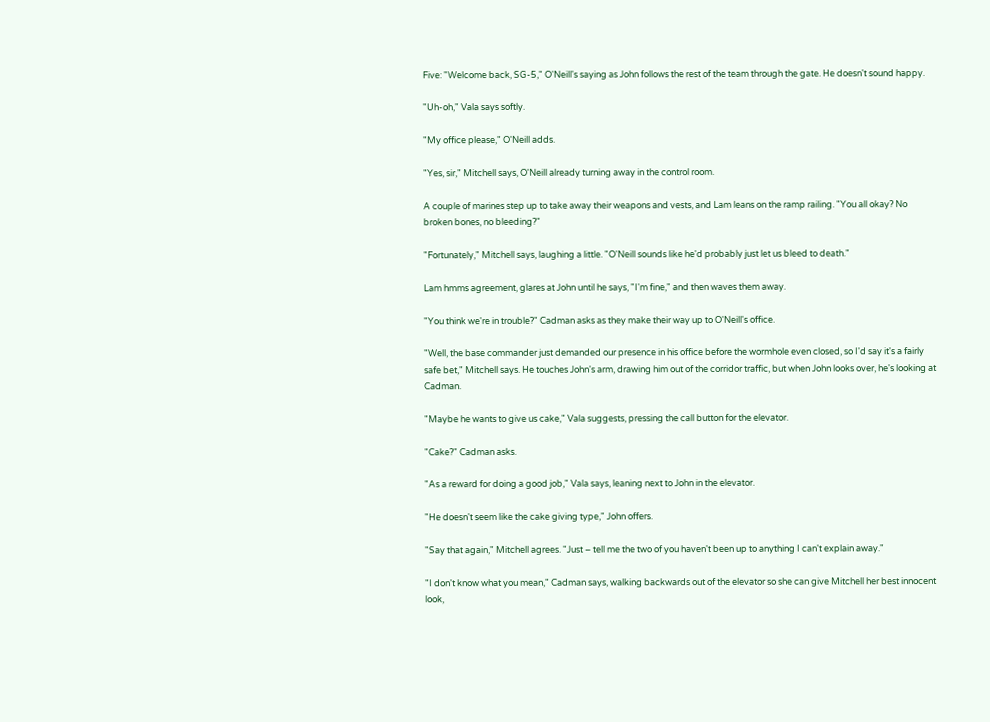Five: "Welcome back, SG-5," O'Neill's saying as John follows the rest of the team through the gate. He doesn't sound happy.

"Uh-oh," Vala says softly.

"My office please," O'Neill adds.

"Yes, sir," Mitchell says, O'Neill already turning away in the control room.

A couple of marines step up to take away their weapons and vests, and Lam leans on the ramp railing. "You all okay? No broken bones, no bleeding?"

"Fortunately," Mitchell says, laughing a little. "O'Neill sounds like he'd probably just let us bleed to death."

Lam hmms agreement, glares at John until he says, "I'm fine," and then waves them away.

"You think we're in trouble?" Cadman asks as they make their way up to O'Neill's office.

"Well, the base commander just demanded our presence in his office before the wormhole even closed, so I'd say it's a fairly safe bet," Mitchell says. He touches John's arm, drawing him out of the corridor traffic, but when John looks over, he's looking at Cadman.

"Maybe he wants to give us cake," Vala suggests, pressing the call button for the elevator.

"Cake?" Cadman asks.

"As a reward for doing a good job," Vala says, leaning next to John in the elevator.

"He doesn't seem like the cake giving type," John offers.

"Say that again," Mitchell agrees. "Just – tell me the two of you haven't been up to anything I can't explain away."

"I don't know what you mean," Cadman says, walking backwards out of the elevator so she can give Mitchell her best innocent look,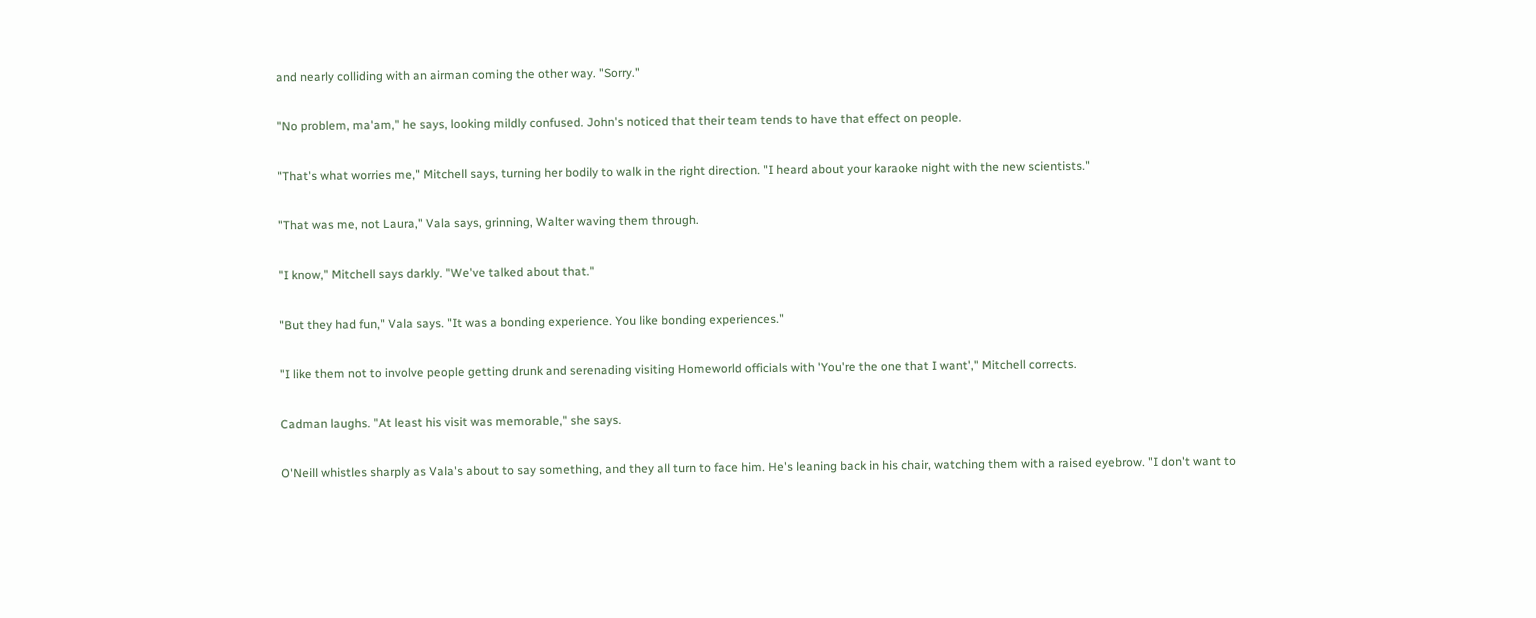and nearly colliding with an airman coming the other way. "Sorry."

"No problem, ma'am," he says, looking mildly confused. John's noticed that their team tends to have that effect on people.

"That's what worries me," Mitchell says, turning her bodily to walk in the right direction. "I heard about your karaoke night with the new scientists."

"That was me, not Laura," Vala says, grinning, Walter waving them through.

"I know," Mitchell says darkly. "We've talked about that."

"But they had fun," Vala says. "It was a bonding experience. You like bonding experiences."

"I like them not to involve people getting drunk and serenading visiting Homeworld officials with 'You're the one that I want'," Mitchell corrects.

Cadman laughs. "At least his visit was memorable," she says.

O'Neill whistles sharply as Vala's about to say something, and they all turn to face him. He's leaning back in his chair, watching them with a raised eyebrow. "I don't want to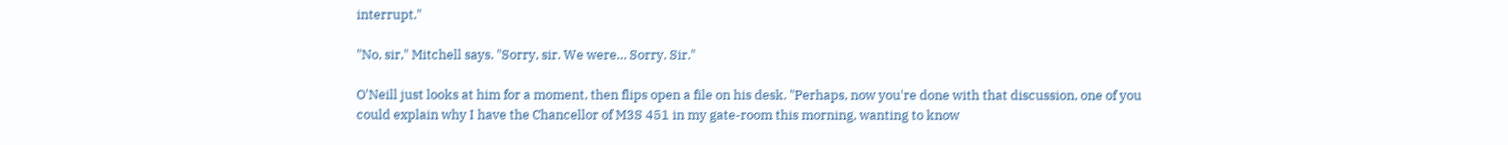interrupt."

"No, sir," Mitchell says. "Sorry, sir. We were… Sorry. Sir."

O'Neill just looks at him for a moment, then flips open a file on his desk. "Perhaps, now you're done with that discussion, one of you could explain why I have the Chancellor of M3S 451 in my gate-room this morning, wanting to know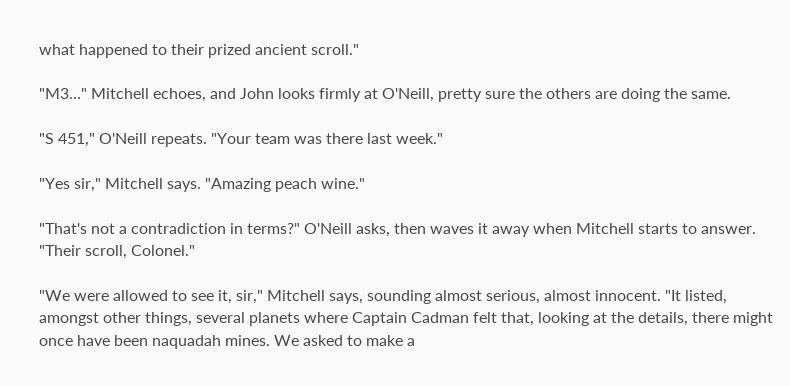what happened to their prized ancient scroll."

"M3…" Mitchell echoes, and John looks firmly at O'Neill, pretty sure the others are doing the same.

"S 451," O'Neill repeats. "Your team was there last week."

"Yes sir," Mitchell says. "Amazing peach wine."

"That's not a contradiction in terms?" O'Neill asks, then waves it away when Mitchell starts to answer. "Their scroll, Colonel."

"We were allowed to see it, sir," Mitchell says, sounding almost serious, almost innocent. "It listed, amongst other things, several planets where Captain Cadman felt that, looking at the details, there might once have been naquadah mines. We asked to make a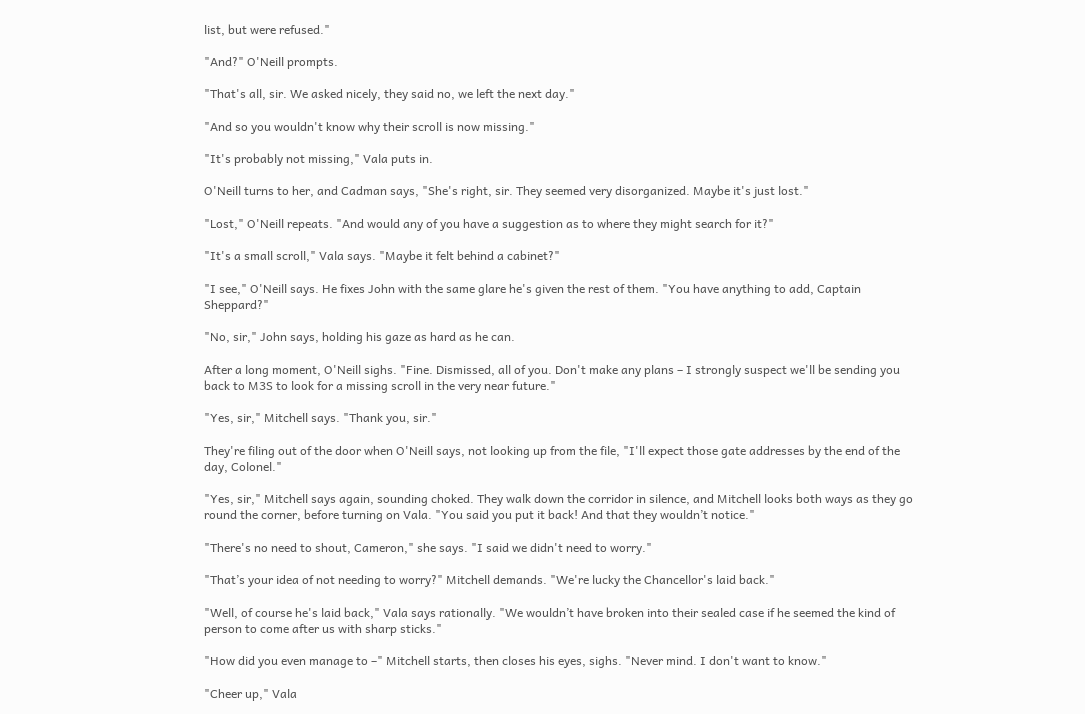list, but were refused."

"And?" O'Neill prompts.

"That's all, sir. We asked nicely, they said no, we left the next day."

"And so you wouldn't know why their scroll is now missing."

"It's probably not missing," Vala puts in.

O'Neill turns to her, and Cadman says, "She's right, sir. They seemed very disorganized. Maybe it's just lost."

"Lost," O'Neill repeats. "And would any of you have a suggestion as to where they might search for it?"

"It's a small scroll," Vala says. "Maybe it felt behind a cabinet?"

"I see," O'Neill says. He fixes John with the same glare he's given the rest of them. "You have anything to add, Captain Sheppard?"

"No, sir," John says, holding his gaze as hard as he can.

After a long moment, O'Neill sighs. "Fine. Dismissed, all of you. Don't make any plans – I strongly suspect we'll be sending you back to M3S to look for a missing scroll in the very near future."

"Yes, sir," Mitchell says. "Thank you, sir."

They're filing out of the door when O'Neill says, not looking up from the file, "I'll expect those gate addresses by the end of the day, Colonel."

"Yes, sir," Mitchell says again, sounding choked. They walk down the corridor in silence, and Mitchell looks both ways as they go round the corner, before turning on Vala. "You said you put it back! And that they wouldn’t notice."

"There's no need to shout, Cameron," she says. "I said we didn't need to worry."

"That’s your idea of not needing to worry?" Mitchell demands. "We're lucky the Chancellor's laid back."

"Well, of course he's laid back," Vala says rationally. "We wouldn’t have broken into their sealed case if he seemed the kind of person to come after us with sharp sticks."

"How did you even manage to –" Mitchell starts, then closes his eyes, sighs. "Never mind. I don't want to know."

"Cheer up," Vala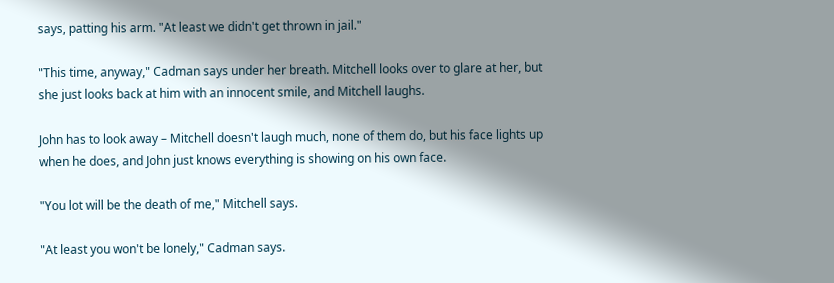says, patting his arm. "At least we didn't get thrown in jail."

"This time, anyway," Cadman says under her breath. Mitchell looks over to glare at her, but she just looks back at him with an innocent smile, and Mitchell laughs.

John has to look away – Mitchell doesn't laugh much, none of them do, but his face lights up when he does, and John just knows everything is showing on his own face.

"You lot will be the death of me," Mitchell says.

"At least you won't be lonely," Cadman says.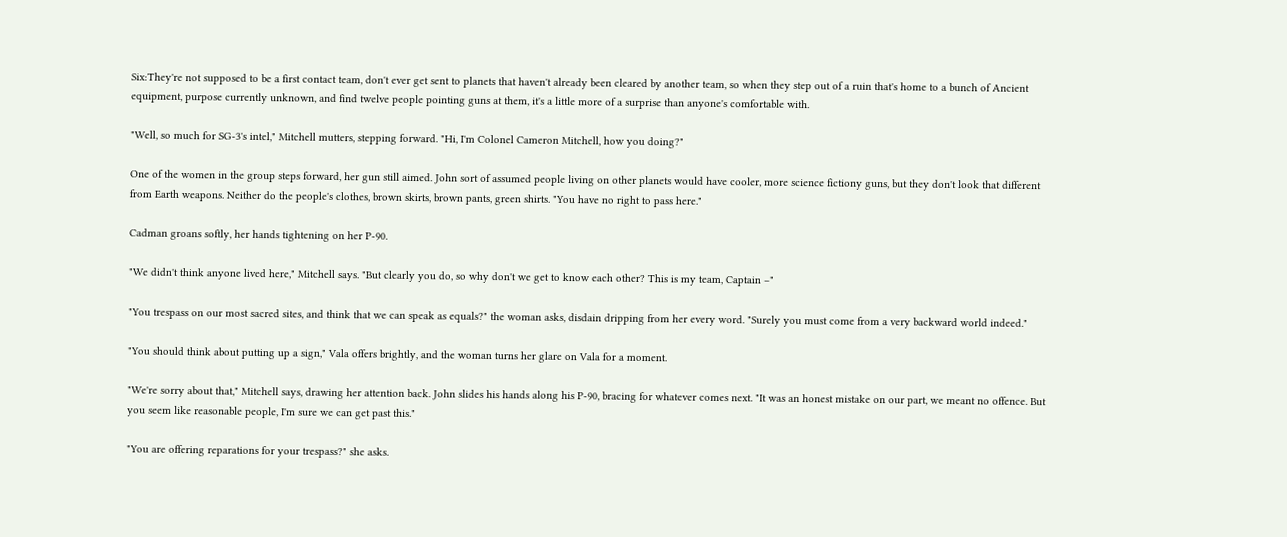Six:They're not supposed to be a first contact team, don't ever get sent to planets that haven't already been cleared by another team, so when they step out of a ruin that's home to a bunch of Ancient equipment, purpose currently unknown, and find twelve people pointing guns at them, it's a little more of a surprise than anyone's comfortable with.

"Well, so much for SG-3's intel," Mitchell mutters, stepping forward. "Hi, I'm Colonel Cameron Mitchell, how you doing?"

One of the women in the group steps forward, her gun still aimed. John sort of assumed people living on other planets would have cooler, more science fictiony guns, but they don't look that different from Earth weapons. Neither do the people's clothes, brown skirts, brown pants, green shirts. "You have no right to pass here."

Cadman groans softly, her hands tightening on her P-90.

"We didn't think anyone lived here," Mitchell says. "But clearly you do, so why don't we get to know each other? This is my team, Captain –"

"You trespass on our most sacred sites, and think that we can speak as equals?" the woman asks, disdain dripping from her every word. "Surely you must come from a very backward world indeed."

"You should think about putting up a sign," Vala offers brightly, and the woman turns her glare on Vala for a moment.

"We're sorry about that," Mitchell says, drawing her attention back. John slides his hands along his P-90, bracing for whatever comes next. "It was an honest mistake on our part, we meant no offence. But you seem like reasonable people, I'm sure we can get past this."

"You are offering reparations for your trespass?" she asks.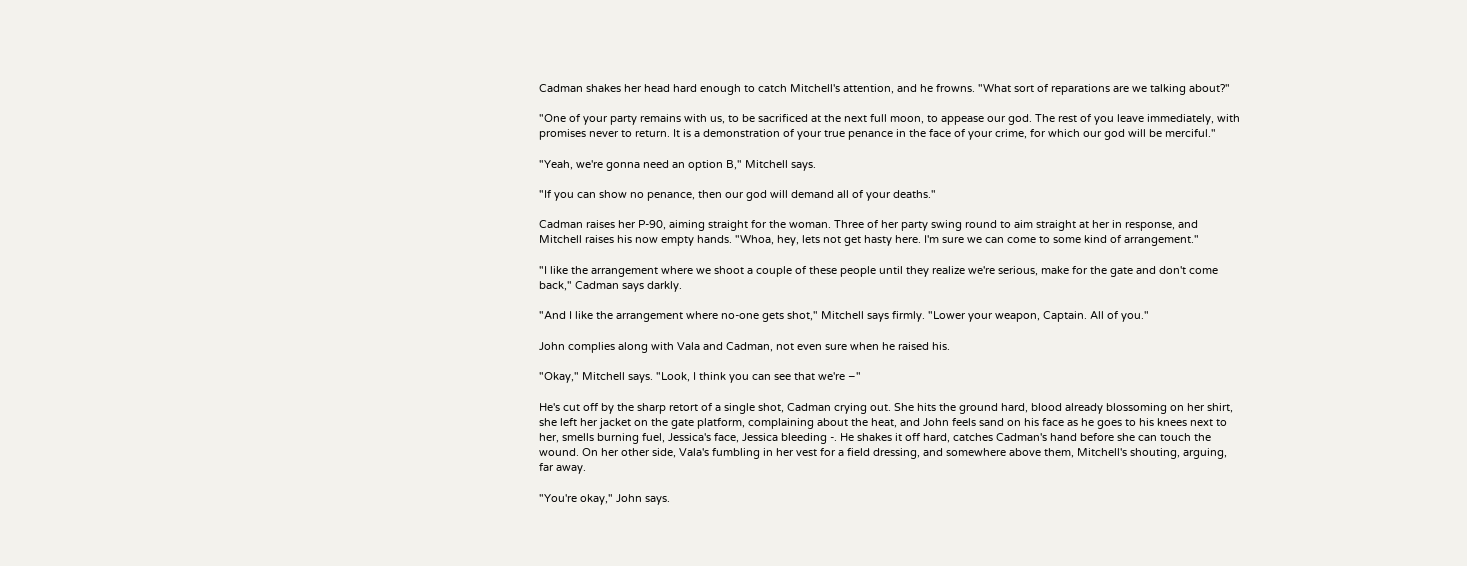Cadman shakes her head hard enough to catch Mitchell's attention, and he frowns. "What sort of reparations are we talking about?"

"One of your party remains with us, to be sacrificed at the next full moon, to appease our god. The rest of you leave immediately, with promises never to return. It is a demonstration of your true penance in the face of your crime, for which our god will be merciful."

"Yeah, we're gonna need an option B," Mitchell says.

"If you can show no penance, then our god will demand all of your deaths."

Cadman raises her P-90, aiming straight for the woman. Three of her party swing round to aim straight at her in response, and Mitchell raises his now empty hands. "Whoa, hey, lets not get hasty here. I'm sure we can come to some kind of arrangement."

"I like the arrangement where we shoot a couple of these people until they realize we're serious, make for the gate and don't come back," Cadman says darkly.

"And I like the arrangement where no-one gets shot," Mitchell says firmly. "Lower your weapon, Captain. All of you."

John complies along with Vala and Cadman, not even sure when he raised his.

"Okay," Mitchell says. "Look, I think you can see that we're –"

He's cut off by the sharp retort of a single shot, Cadman crying out. She hits the ground hard, blood already blossoming on her shirt, she left her jacket on the gate platform, complaining about the heat, and John feels sand on his face as he goes to his knees next to her, smells burning fuel, Jessica's face, Jessica bleeding -. He shakes it off hard, catches Cadman's hand before she can touch the wound. On her other side, Vala's fumbling in her vest for a field dressing, and somewhere above them, Mitchell's shouting, arguing, far away.

"You're okay," John says.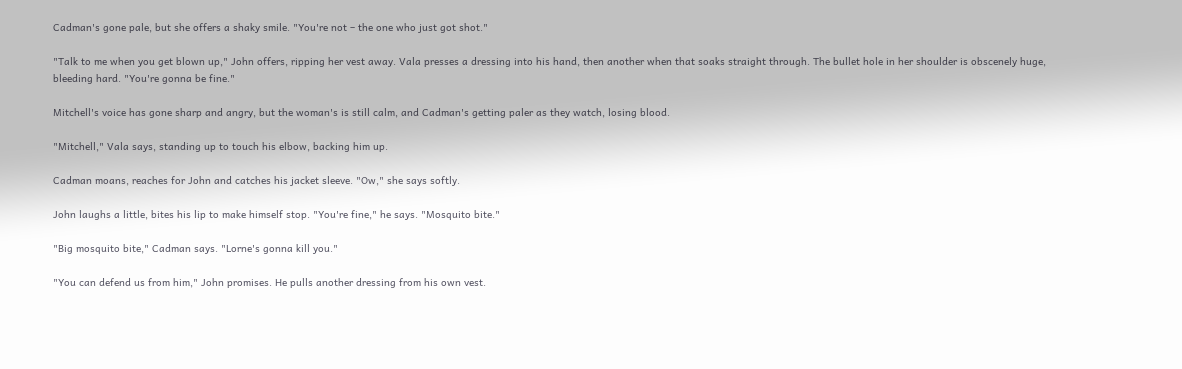Cadman's gone pale, but she offers a shaky smile. "You're not – the one who just got shot."

"Talk to me when you get blown up," John offers, ripping her vest away. Vala presses a dressing into his hand, then another when that soaks straight through. The bullet hole in her shoulder is obscenely huge, bleeding hard. "You're gonna be fine."

Mitchell's voice has gone sharp and angry, but the woman's is still calm, and Cadman's getting paler as they watch, losing blood.

"Mitchell," Vala says, standing up to touch his elbow, backing him up.

Cadman moans, reaches for John and catches his jacket sleeve. "Ow," she says softly.

John laughs a little, bites his lip to make himself stop. "You're fine," he says. "Mosquito bite."

"Big mosquito bite," Cadman says. "Lorne's gonna kill you."

"You can defend us from him," John promises. He pulls another dressing from his own vest.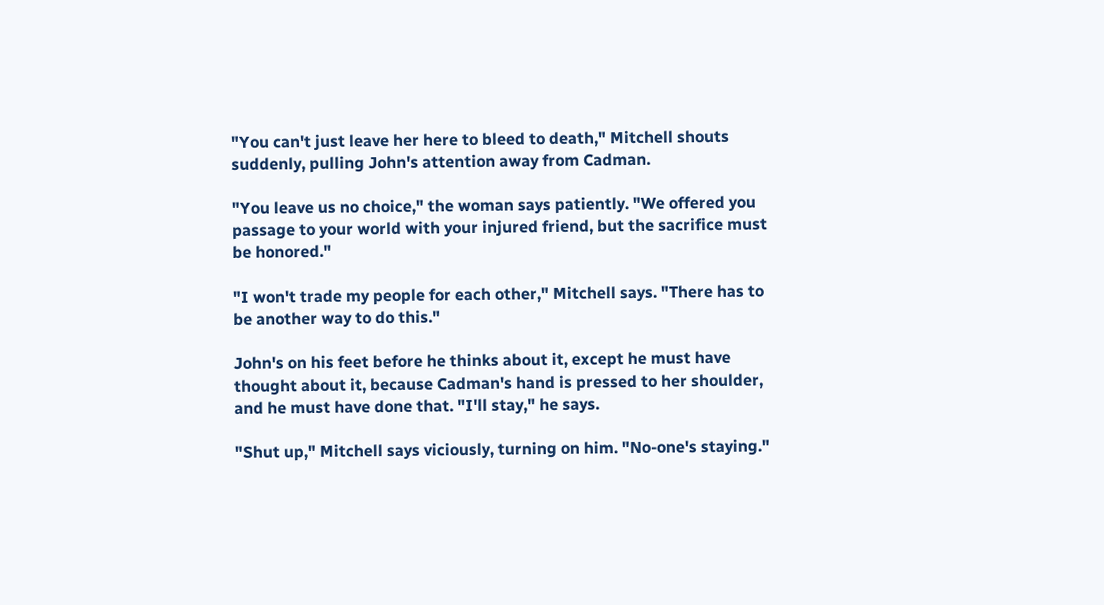"You can't just leave her here to bleed to death," Mitchell shouts suddenly, pulling John's attention away from Cadman.

"You leave us no choice," the woman says patiently. "We offered you passage to your world with your injured friend, but the sacrifice must be honored."

"I won't trade my people for each other," Mitchell says. "There has to be another way to do this."

John's on his feet before he thinks about it, except he must have thought about it, because Cadman's hand is pressed to her shoulder, and he must have done that. "I'll stay," he says.

"Shut up," Mitchell says viciously, turning on him. "No-one's staying."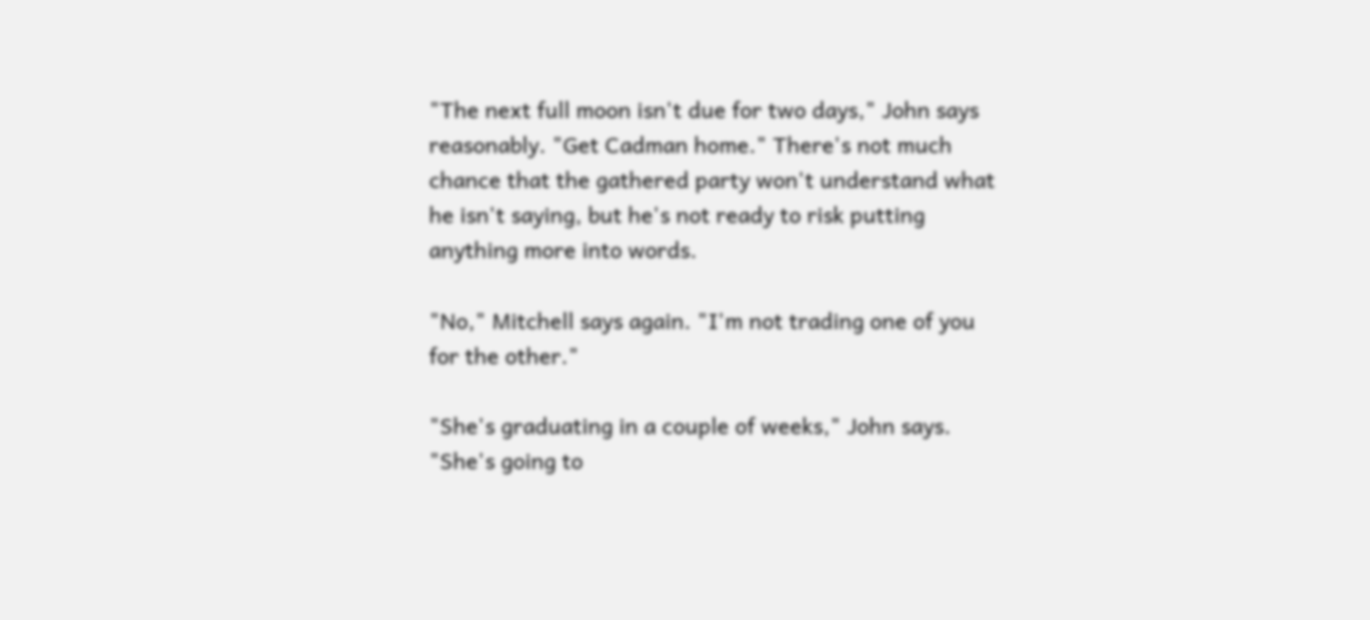"The next full moon isn't due for two days," John says reasonably. "Get Cadman home." There's not much chance that the gathered party won't understand what he isn't saying, but he's not ready to risk putting anything more into words.

"No," Mitchell says again. "I'm not trading one of you for the other."

"She's graduating in a couple of weeks," John says. "She's going to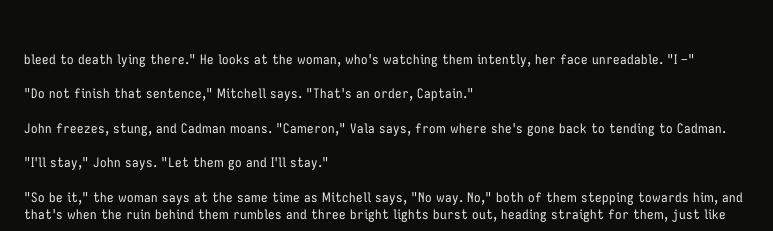bleed to death lying there." He looks at the woman, who's watching them intently, her face unreadable. "I –"

"Do not finish that sentence," Mitchell says. "That's an order, Captain."

John freezes, stung, and Cadman moans. "Cameron," Vala says, from where she's gone back to tending to Cadman.

"I'll stay," John says. "Let them go and I'll stay."

"So be it," the woman says at the same time as Mitchell says, "No way. No," both of them stepping towards him, and that's when the ruin behind them rumbles and three bright lights burst out, heading straight for them, just like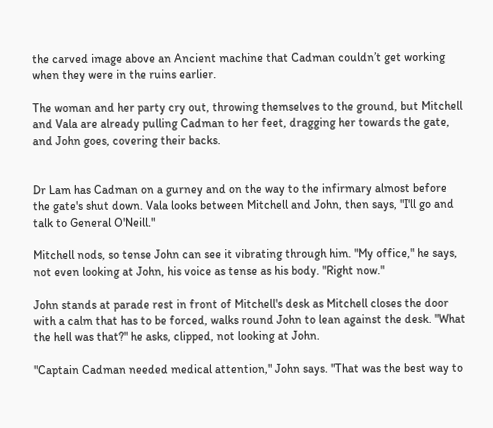the carved image above an Ancient machine that Cadman couldn’t get working when they were in the ruins earlier.

The woman and her party cry out, throwing themselves to the ground, but Mitchell and Vala are already pulling Cadman to her feet, dragging her towards the gate, and John goes, covering their backs.


Dr Lam has Cadman on a gurney and on the way to the infirmary almost before the gate's shut down. Vala looks between Mitchell and John, then says, "I'll go and talk to General O'Neill."

Mitchell nods, so tense John can see it vibrating through him. "My office," he says, not even looking at John, his voice as tense as his body. "Right now."

John stands at parade rest in front of Mitchell's desk as Mitchell closes the door with a calm that has to be forced, walks round John to lean against the desk. "What the hell was that?" he asks, clipped, not looking at John.

"Captain Cadman needed medical attention," John says. "That was the best way to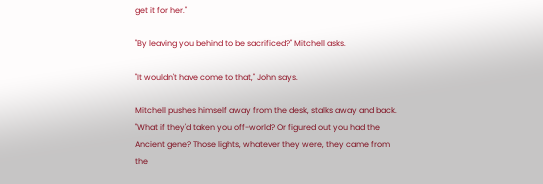get it for her."

"By leaving you behind to be sacrificed?" Mitchell asks.

"It wouldn't have come to that," John says.

Mitchell pushes himself away from the desk, stalks away and back. "What if they'd taken you off-world? Or figured out you had the Ancient gene? Those lights, whatever they were, they came from the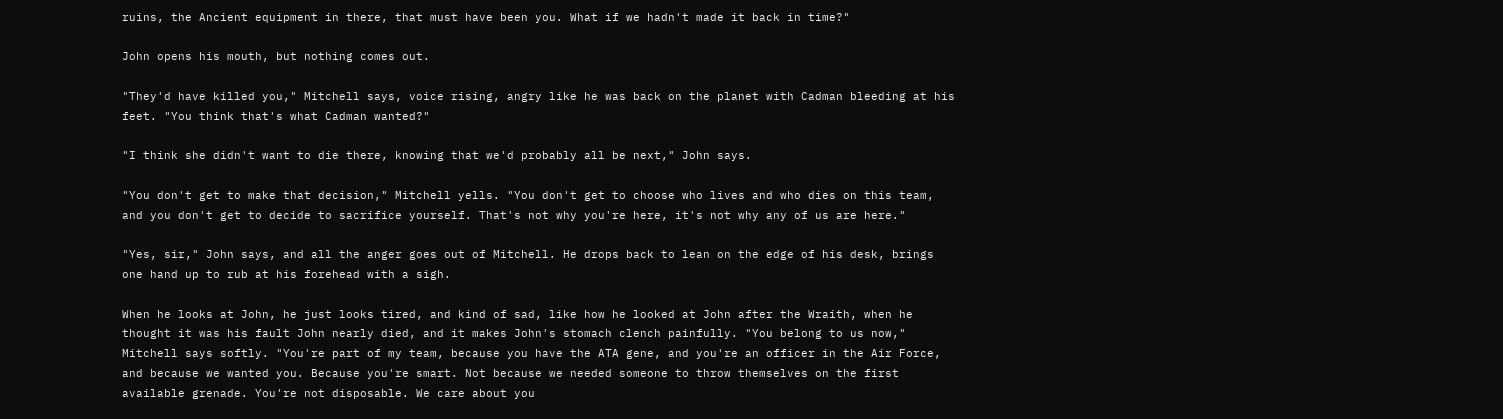ruins, the Ancient equipment in there, that must have been you. What if we hadn't made it back in time?"

John opens his mouth, but nothing comes out.

"They'd have killed you," Mitchell says, voice rising, angry like he was back on the planet with Cadman bleeding at his feet. "You think that's what Cadman wanted?"

"I think she didn't want to die there, knowing that we'd probably all be next," John says.

"You don't get to make that decision," Mitchell yells. "You don't get to choose who lives and who dies on this team, and you don't get to decide to sacrifice yourself. That's not why you're here, it's not why any of us are here."

"Yes, sir," John says, and all the anger goes out of Mitchell. He drops back to lean on the edge of his desk, brings one hand up to rub at his forehead with a sigh.

When he looks at John, he just looks tired, and kind of sad, like how he looked at John after the Wraith, when he thought it was his fault John nearly died, and it makes John's stomach clench painfully. "You belong to us now," Mitchell says softly. "You're part of my team, because you have the ATA gene, and you're an officer in the Air Force, and because we wanted you. Because you're smart. Not because we needed someone to throw themselves on the first available grenade. You're not disposable. We care about you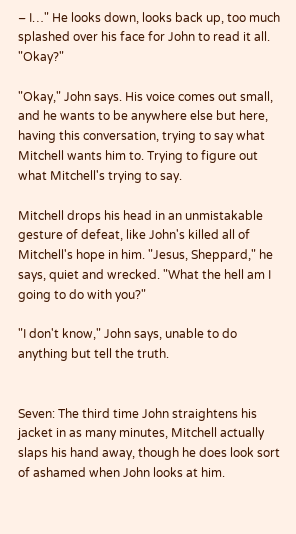– I…" He looks down, looks back up, too much splashed over his face for John to read it all. "Okay?"

"Okay," John says. His voice comes out small, and he wants to be anywhere else but here, having this conversation, trying to say what Mitchell wants him to. Trying to figure out what Mitchell's trying to say.

Mitchell drops his head in an unmistakable gesture of defeat, like John's killed all of Mitchell's hope in him. "Jesus, Sheppard," he says, quiet and wrecked. "What the hell am I going to do with you?"

"I don't know," John says, unable to do anything but tell the truth.


Seven: The third time John straightens his jacket in as many minutes, Mitchell actually slaps his hand away, though he does look sort of ashamed when John looks at him.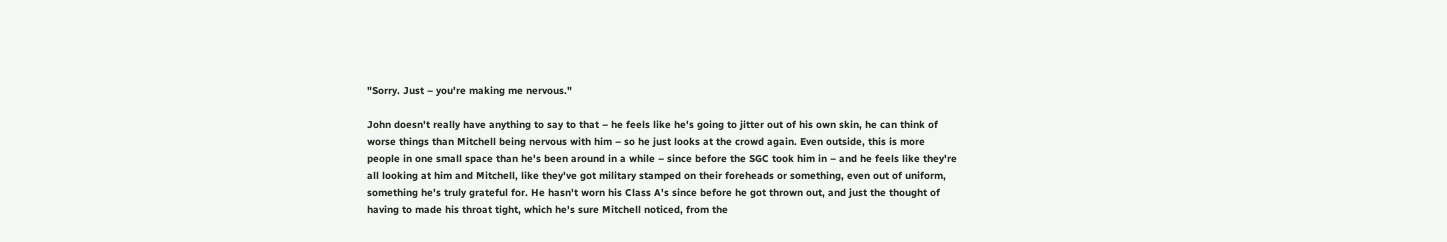"Sorry. Just – you're making me nervous."

John doesn't really have anything to say to that – he feels like he's going to jitter out of his own skin, he can think of worse things than Mitchell being nervous with him – so he just looks at the crowd again. Even outside, this is more people in one small space than he's been around in a while – since before the SGC took him in – and he feels like they're all looking at him and Mitchell, like they've got military stamped on their foreheads or something, even out of uniform, something he's truly grateful for. He hasn't worn his Class A's since before he got thrown out, and just the thought of having to made his throat tight, which he's sure Mitchell noticed, from the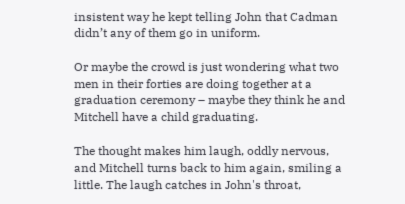insistent way he kept telling John that Cadman didn’t any of them go in uniform.

Or maybe the crowd is just wondering what two men in their forties are doing together at a graduation ceremony – maybe they think he and Mitchell have a child graduating.

The thought makes him laugh, oddly nervous, and Mitchell turns back to him again, smiling a little. The laugh catches in John's throat,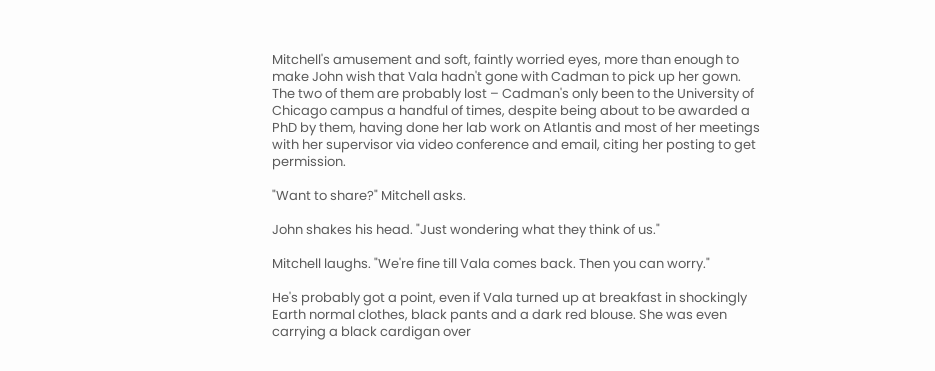Mitchell's amusement and soft, faintly worried eyes, more than enough to make John wish that Vala hadn't gone with Cadman to pick up her gown. The two of them are probably lost – Cadman's only been to the University of Chicago campus a handful of times, despite being about to be awarded a PhD by them, having done her lab work on Atlantis and most of her meetings with her supervisor via video conference and email, citing her posting to get permission.

"Want to share?" Mitchell asks.

John shakes his head. "Just wondering what they think of us."

Mitchell laughs. "We're fine till Vala comes back. Then you can worry."

He's probably got a point, even if Vala turned up at breakfast in shockingly Earth normal clothes, black pants and a dark red blouse. She was even carrying a black cardigan over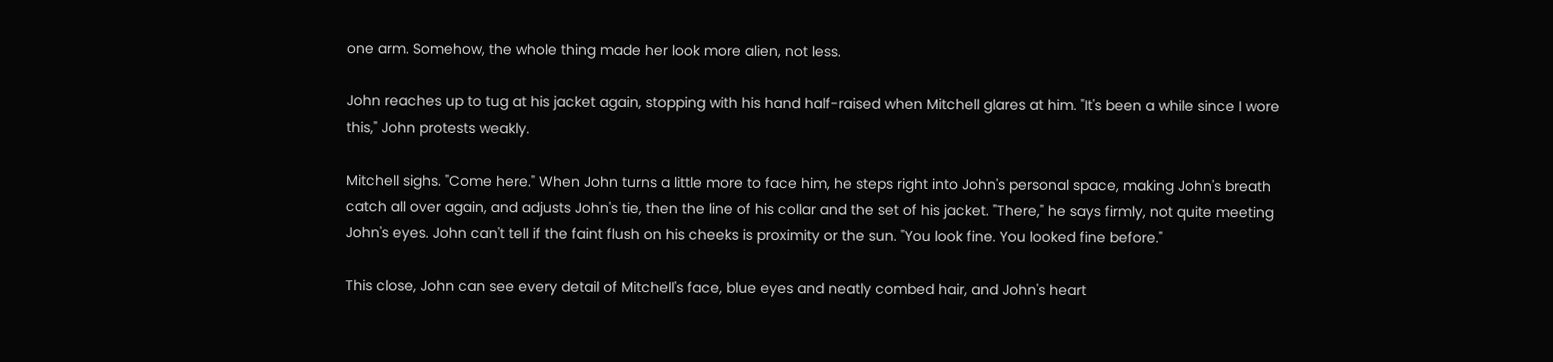one arm. Somehow, the whole thing made her look more alien, not less.

John reaches up to tug at his jacket again, stopping with his hand half-raised when Mitchell glares at him. "It's been a while since I wore this," John protests weakly.

Mitchell sighs. "Come here." When John turns a little more to face him, he steps right into John's personal space, making John's breath catch all over again, and adjusts John's tie, then the line of his collar and the set of his jacket. "There," he says firmly, not quite meeting John's eyes. John can't tell if the faint flush on his cheeks is proximity or the sun. "You look fine. You looked fine before."

This close, John can see every detail of Mitchell's face, blue eyes and neatly combed hair, and John's heart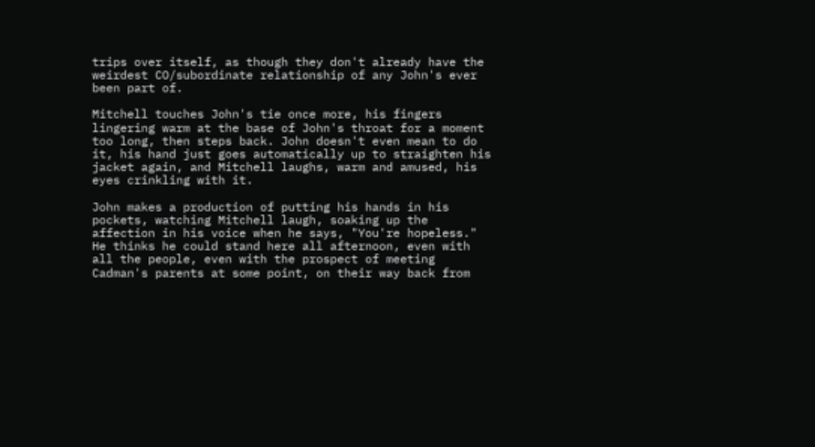trips over itself, as though they don't already have the weirdest CO/subordinate relationship of any John's ever been part of.

Mitchell touches John's tie once more, his fingers lingering warm at the base of John's throat for a moment too long, then steps back. John doesn't even mean to do it, his hand just goes automatically up to straighten his jacket again, and Mitchell laughs, warm and amused, his eyes crinkling with it.

John makes a production of putting his hands in his pockets, watching Mitchell laugh, soaking up the affection in his voice when he says, "You're hopeless." He thinks he could stand here all afternoon, even with all the people, even with the prospect of meeting Cadman's parents at some point, on their way back from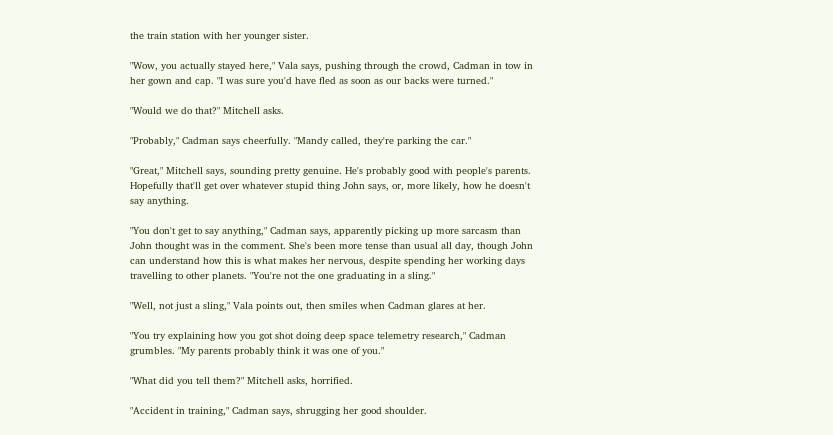the train station with her younger sister.

"Wow, you actually stayed here," Vala says, pushing through the crowd, Cadman in tow in her gown and cap. "I was sure you'd have fled as soon as our backs were turned."

"Would we do that?" Mitchell asks.

"Probably," Cadman says cheerfully. "Mandy called, they're parking the car."

"Great," Mitchell says, sounding pretty genuine. He's probably good with people's parents. Hopefully that'll get over whatever stupid thing John says, or, more likely, how he doesn't say anything.

"You don't get to say anything," Cadman says, apparently picking up more sarcasm than John thought was in the comment. She's been more tense than usual all day, though John can understand how this is what makes her nervous, despite spending her working days travelling to other planets. "You're not the one graduating in a sling."

"Well, not just a sling," Vala points out, then smiles when Cadman glares at her.

"You try explaining how you got shot doing deep space telemetry research," Cadman grumbles. "My parents probably think it was one of you."

"What did you tell them?" Mitchell asks, horrified.

"Accident in training," Cadman says, shrugging her good shoulder.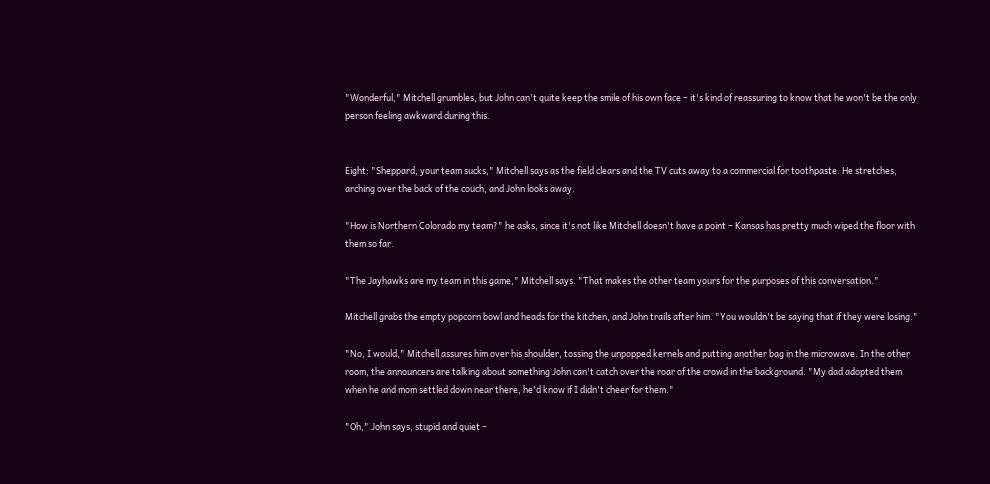"Wonderful," Mitchell grumbles, but John can't quite keep the smile of his own face – it's kind of reassuring to know that he won't be the only person feeling awkward during this.


Eight: "Sheppard, your team sucks," Mitchell says as the field clears and the TV cuts away to a commercial for toothpaste. He stretches, arching over the back of the couch, and John looks away.

"How is Northern Colorado my team?" he asks, since it's not like Mitchell doesn't have a point – Kansas has pretty much wiped the floor with them so far.

"The Jayhawks are my team in this game," Mitchell says. "That makes the other team yours for the purposes of this conversation."

Mitchell grabs the empty popcorn bowl and heads for the kitchen, and John trails after him. "You wouldn't be saying that if they were losing."

"No, I would," Mitchell assures him over his shoulder, tossing the unpopped kernels and putting another bag in the microwave. In the other room, the announcers are talking about something John can't catch over the roar of the crowd in the background. "My dad adopted them when he and mom settled down near there, he'd know if I didn't cheer for them."

"Oh," John says, stupid and quiet –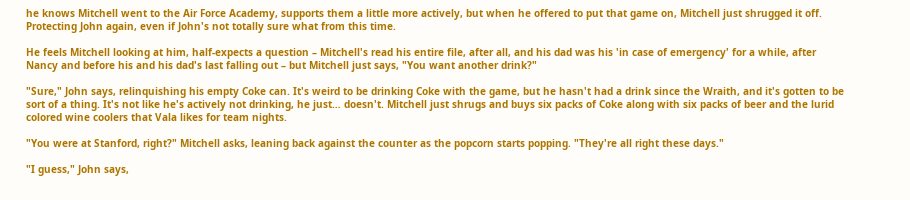he knows Mitchell went to the Air Force Academy, supports them a little more actively, but when he offered to put that game on, Mitchell just shrugged it off. Protecting John again, even if John's not totally sure what from this time.

He feels Mitchell looking at him, half-expects a question – Mitchell's read his entire file, after all, and his dad was his 'in case of emergency' for a while, after Nancy and before his and his dad's last falling out – but Mitchell just says, "You want another drink?"

"Sure," John says, relinquishing his empty Coke can. It's weird to be drinking Coke with the game, but he hasn't had a drink since the Wraith, and it's gotten to be sort of a thing. It's not like he's actively not drinking, he just… doesn't. Mitchell just shrugs and buys six packs of Coke along with six packs of beer and the lurid colored wine coolers that Vala likes for team nights.

"You were at Stanford, right?" Mitchell asks, leaning back against the counter as the popcorn starts popping. "They're all right these days."

"I guess," John says,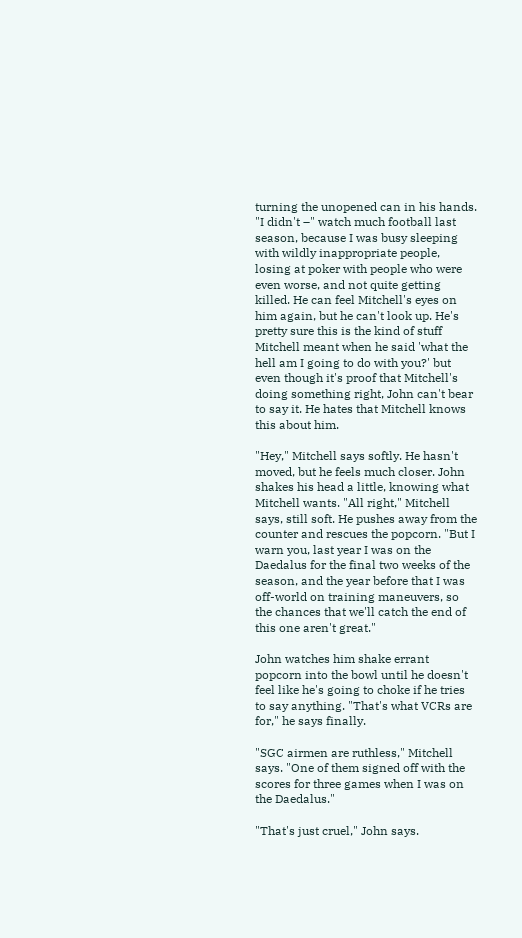turning the unopened can in his hands. "I didn't –" watch much football last season, because I was busy sleeping with wildly inappropriate people, losing at poker with people who were even worse, and not quite getting killed. He can feel Mitchell's eyes on him again, but he can't look up. He's pretty sure this is the kind of stuff Mitchell meant when he said 'what the hell am I going to do with you?' but even though it's proof that Mitchell's doing something right, John can't bear to say it. He hates that Mitchell knows this about him.

"Hey," Mitchell says softly. He hasn't moved, but he feels much closer. John shakes his head a little, knowing what Mitchell wants. "All right," Mitchell says, still soft. He pushes away from the counter and rescues the popcorn. "But I warn you, last year I was on the Daedalus for the final two weeks of the season, and the year before that I was off-world on training maneuvers, so the chances that we'll catch the end of this one aren't great."

John watches him shake errant popcorn into the bowl until he doesn't feel like he's going to choke if he tries to say anything. "That's what VCRs are for," he says finally.

"SGC airmen are ruthless," Mitchell says. "One of them signed off with the scores for three games when I was on the Daedalus."

"That's just cruel," John says.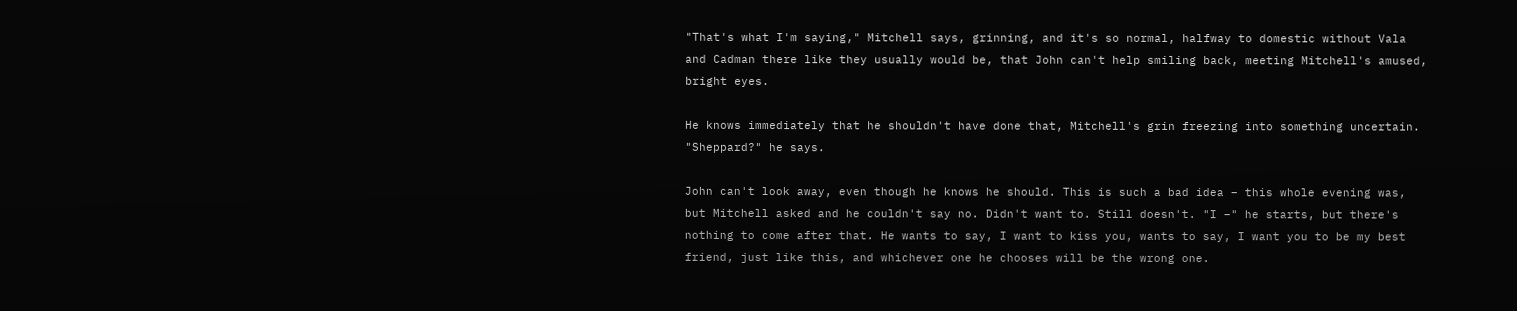"That's what I'm saying," Mitchell says, grinning, and it's so normal, halfway to domestic without Vala and Cadman there like they usually would be, that John can't help smiling back, meeting Mitchell's amused, bright eyes.

He knows immediately that he shouldn't have done that, Mitchell's grin freezing into something uncertain. "Sheppard?" he says.

John can't look away, even though he knows he should. This is such a bad idea – this whole evening was, but Mitchell asked and he couldn't say no. Didn't want to. Still doesn't. "I –" he starts, but there's nothing to come after that. He wants to say, I want to kiss you, wants to say, I want you to be my best friend, just like this, and whichever one he chooses will be the wrong one.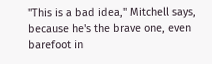"This is a bad idea," Mitchell says, because he's the brave one, even barefoot in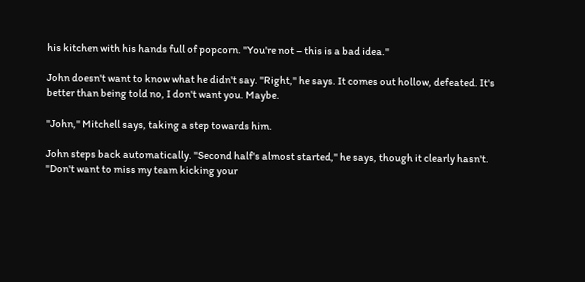his kitchen with his hands full of popcorn. "You're not – this is a bad idea."

John doesn't want to know what he didn't say. "Right," he says. It comes out hollow, defeated. It's better than being told no, I don't want you. Maybe.

"John," Mitchell says, taking a step towards him.

John steps back automatically. "Second half's almost started," he says, though it clearly hasn't. "Don't want to miss my team kicking your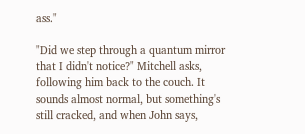ass."

"Did we step through a quantum mirror that I didn't notice?" Mitchell asks, following him back to the couch. It sounds almost normal, but something's still cracked, and when John says,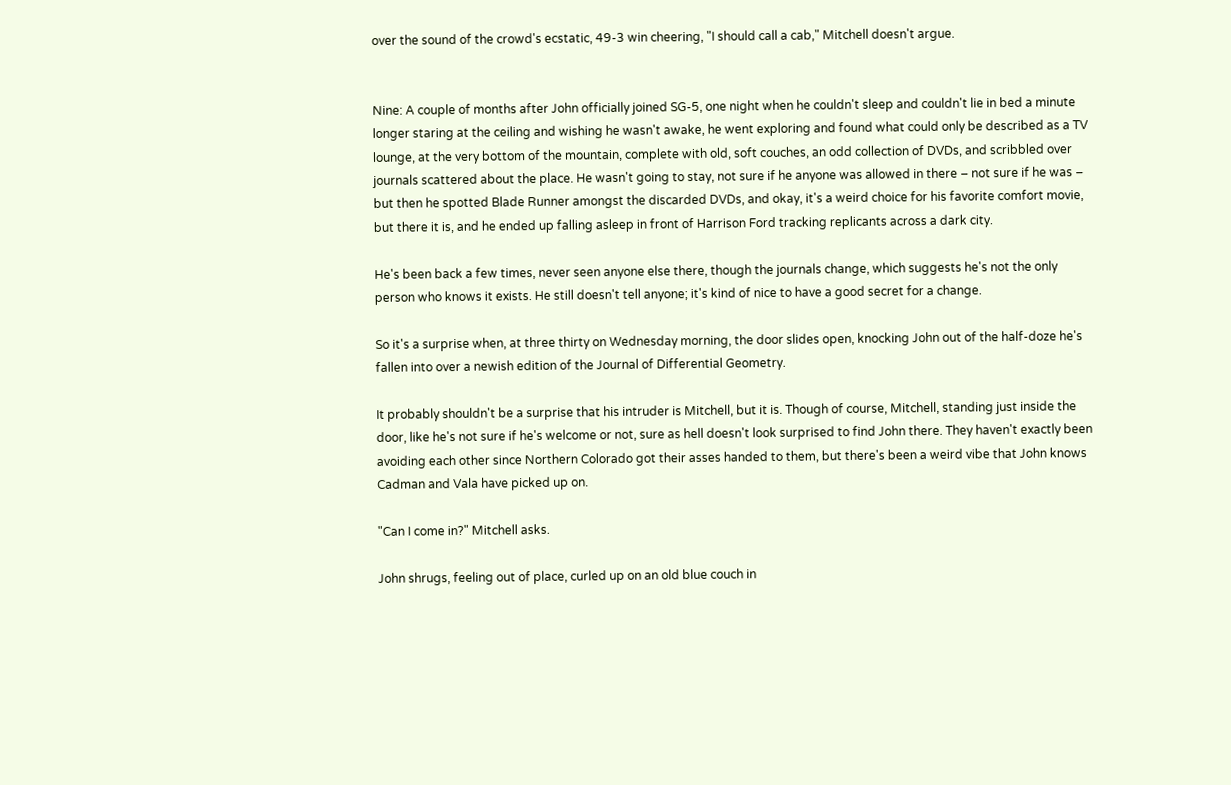over the sound of the crowd's ecstatic, 49-3 win cheering, "I should call a cab," Mitchell doesn't argue.


Nine: A couple of months after John officially joined SG-5, one night when he couldn't sleep and couldn't lie in bed a minute longer staring at the ceiling and wishing he wasn't awake, he went exploring and found what could only be described as a TV lounge, at the very bottom of the mountain, complete with old, soft couches, an odd collection of DVDs, and scribbled over journals scattered about the place. He wasn't going to stay, not sure if he anyone was allowed in there – not sure if he was – but then he spotted Blade Runner amongst the discarded DVDs, and okay, it's a weird choice for his favorite comfort movie, but there it is, and he ended up falling asleep in front of Harrison Ford tracking replicants across a dark city.

He's been back a few times, never seen anyone else there, though the journals change, which suggests he's not the only person who knows it exists. He still doesn't tell anyone; it's kind of nice to have a good secret for a change.

So it's a surprise when, at three thirty on Wednesday morning, the door slides open, knocking John out of the half-doze he's fallen into over a newish edition of the Journal of Differential Geometry.

It probably shouldn't be a surprise that his intruder is Mitchell, but it is. Though of course, Mitchell, standing just inside the door, like he's not sure if he's welcome or not, sure as hell doesn't look surprised to find John there. They haven't exactly been avoiding each other since Northern Colorado got their asses handed to them, but there's been a weird vibe that John knows Cadman and Vala have picked up on.

"Can I come in?" Mitchell asks.

John shrugs, feeling out of place, curled up on an old blue couch in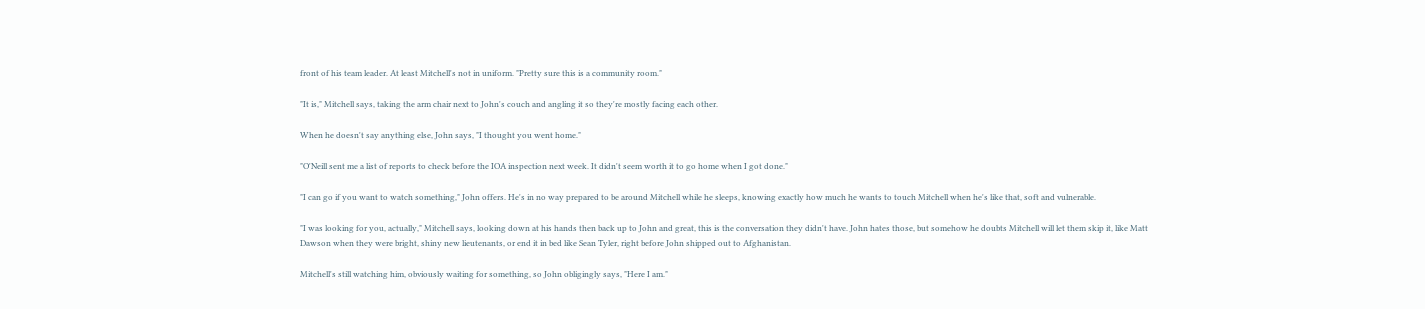front of his team leader. At least Mitchell's not in uniform. "Pretty sure this is a community room."

"It is," Mitchell says, taking the arm chair next to John's couch and angling it so they're mostly facing each other.

When he doesn't say anything else, John says, "I thought you went home."

"O'Neill sent me a list of reports to check before the IOA inspection next week. It didn't seem worth it to go home when I got done."

"I can go if you want to watch something," John offers. He's in no way prepared to be around Mitchell while he sleeps, knowing exactly how much he wants to touch Mitchell when he's like that, soft and vulnerable.

"I was looking for you, actually," Mitchell says, looking down at his hands then back up to John and great, this is the conversation they didn't have. John hates those, but somehow he doubts Mitchell will let them skip it, like Matt Dawson when they were bright, shiny new lieutenants, or end it in bed like Sean Tyler, right before John shipped out to Afghanistan.

Mitchell's still watching him, obviously waiting for something, so John obligingly says, "Here I am."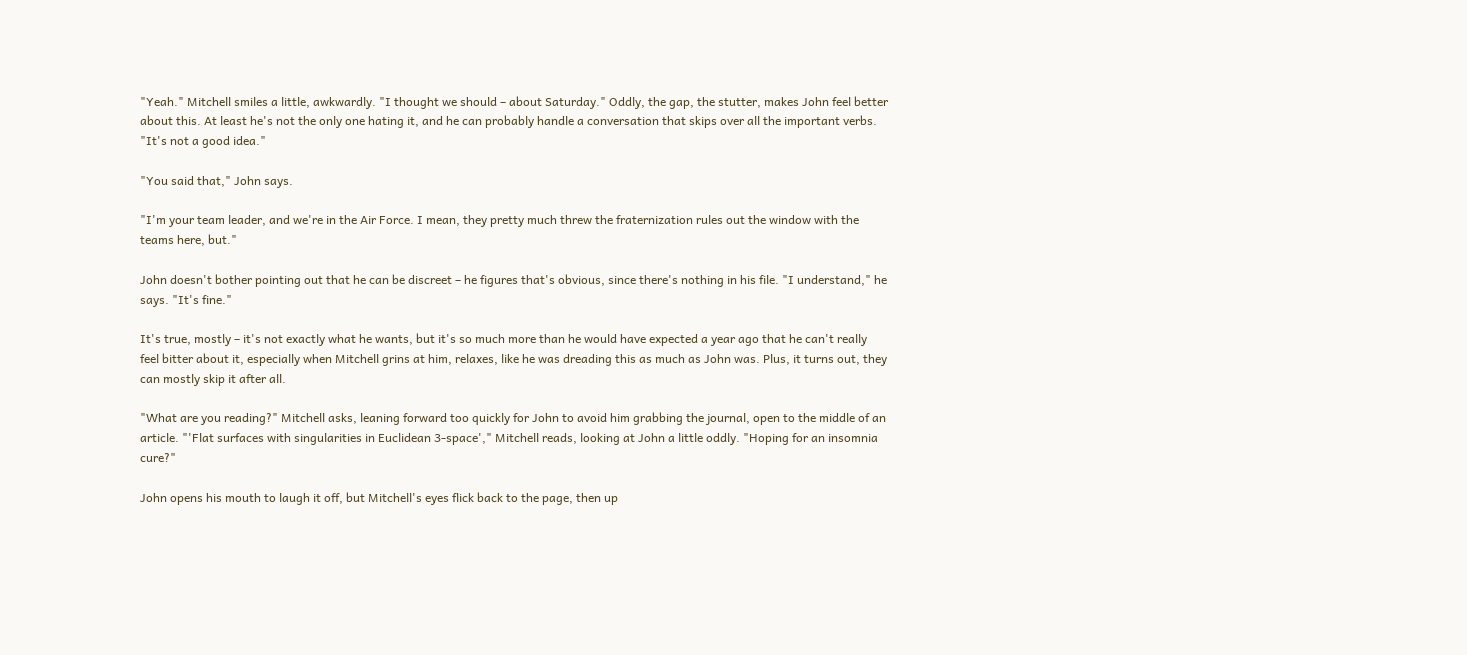"Yeah." Mitchell smiles a little, awkwardly. "I thought we should – about Saturday." Oddly, the gap, the stutter, makes John feel better about this. At least he's not the only one hating it, and he can probably handle a conversation that skips over all the important verbs. "It's not a good idea."

"You said that," John says.

"I'm your team leader, and we're in the Air Force. I mean, they pretty much threw the fraternization rules out the window with the teams here, but."

John doesn't bother pointing out that he can be discreet – he figures that's obvious, since there's nothing in his file. "I understand," he says. "It's fine."

It's true, mostly – it's not exactly what he wants, but it's so much more than he would have expected a year ago that he can't really feel bitter about it, especially when Mitchell grins at him, relaxes, like he was dreading this as much as John was. Plus, it turns out, they can mostly skip it after all.

"What are you reading?" Mitchell asks, leaning forward too quickly for John to avoid him grabbing the journal, open to the middle of an article. "'Flat surfaces with singularities in Euclidean 3-space'," Mitchell reads, looking at John a little oddly. "Hoping for an insomnia cure?"

John opens his mouth to laugh it off, but Mitchell's eyes flick back to the page, then up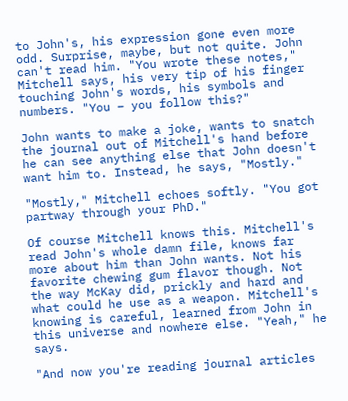to John's, his expression gone even more odd. Surprise, maybe, but not quite. John can't read him. "You wrote these notes," Mitchell says, his very tip of his finger touching John's words, his symbols and numbers. "You – you follow this?"

John wants to make a joke, wants to snatch the journal out of Mitchell's hand before he can see anything else that John doesn't want him to. Instead, he says, "Mostly."

"Mostly," Mitchell echoes softly. "You got partway through your PhD."

Of course Mitchell knows this. Mitchell's read John's whole damn file, knows far more about him than John wants. Not his favorite chewing gum flavor though. Not the way McKay did, prickly and hard and what could he use as a weapon. Mitchell's knowing is careful, learned from John in this universe and nowhere else. "Yeah," he says.

"And now you're reading journal articles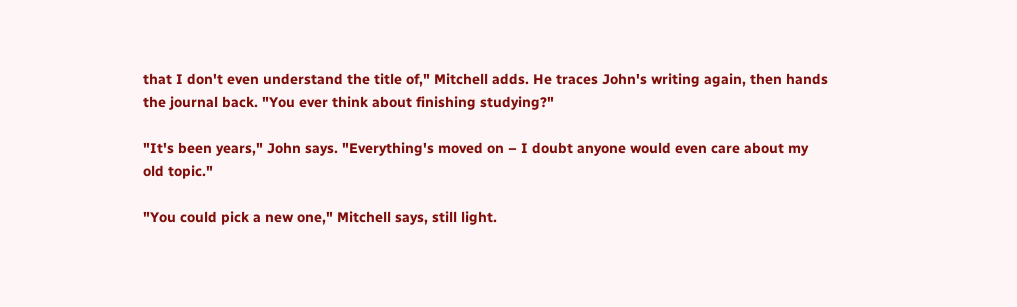that I don't even understand the title of," Mitchell adds. He traces John's writing again, then hands the journal back. "You ever think about finishing studying?"

"It's been years," John says. "Everything's moved on – I doubt anyone would even care about my old topic."

"You could pick a new one," Mitchell says, still light.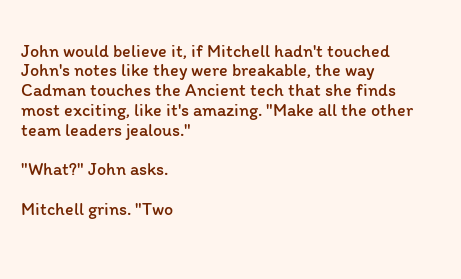John would believe it, if Mitchell hadn't touched John's notes like they were breakable, the way Cadman touches the Ancient tech that she finds most exciting, like it's amazing. "Make all the other team leaders jealous."

"What?" John asks.

Mitchell grins. "Two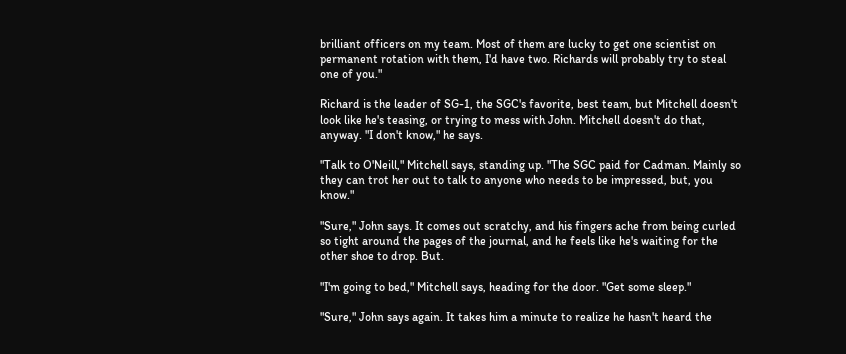brilliant officers on my team. Most of them are lucky to get one scientist on permanent rotation with them, I'd have two. Richards will probably try to steal one of you."

Richard is the leader of SG-1, the SGC's favorite, best team, but Mitchell doesn't look like he's teasing, or trying to mess with John. Mitchell doesn't do that, anyway. "I don't know," he says.

"Talk to O'Neill," Mitchell says, standing up. "The SGC paid for Cadman. Mainly so they can trot her out to talk to anyone who needs to be impressed, but, you know."

"Sure," John says. It comes out scratchy, and his fingers ache from being curled so tight around the pages of the journal, and he feels like he's waiting for the other shoe to drop. But.

"I'm going to bed," Mitchell says, heading for the door. "Get some sleep."

"Sure," John says again. It takes him a minute to realize he hasn't heard the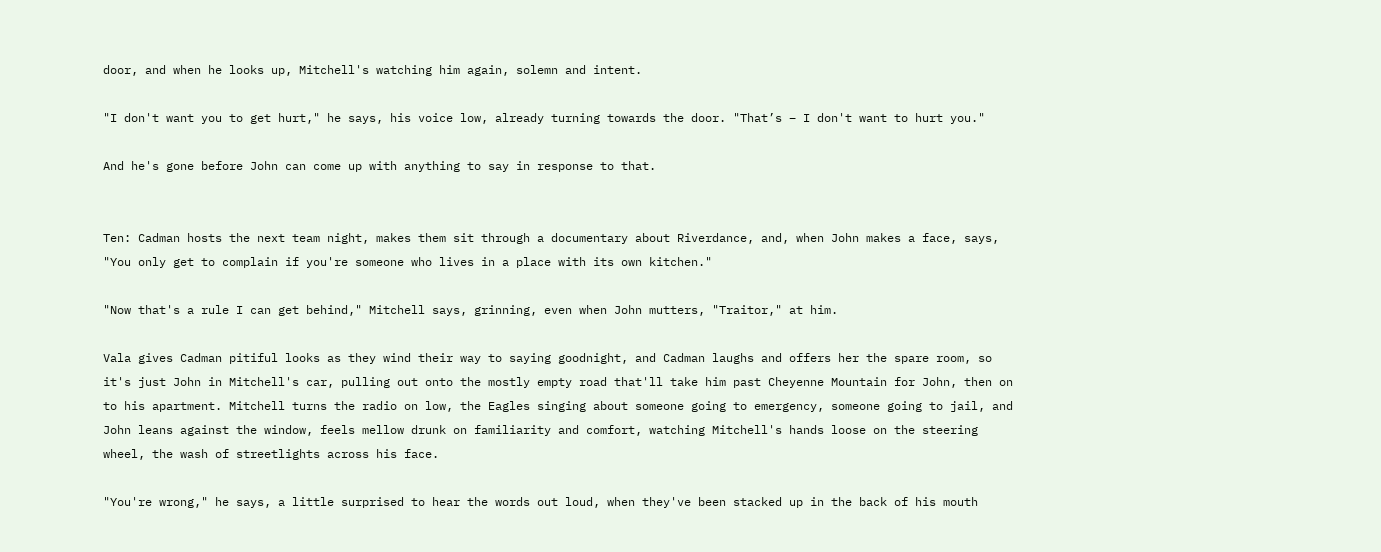door, and when he looks up, Mitchell's watching him again, solemn and intent.

"I don't want you to get hurt," he says, his voice low, already turning towards the door. "That’s – I don't want to hurt you."

And he's gone before John can come up with anything to say in response to that.


Ten: Cadman hosts the next team night, makes them sit through a documentary about Riverdance, and, when John makes a face, says, "You only get to complain if you're someone who lives in a place with its own kitchen."

"Now that's a rule I can get behind," Mitchell says, grinning, even when John mutters, "Traitor," at him.

Vala gives Cadman pitiful looks as they wind their way to saying goodnight, and Cadman laughs and offers her the spare room, so it's just John in Mitchell's car, pulling out onto the mostly empty road that'll take him past Cheyenne Mountain for John, then on to his apartment. Mitchell turns the radio on low, the Eagles singing about someone going to emergency, someone going to jail, and John leans against the window, feels mellow drunk on familiarity and comfort, watching Mitchell's hands loose on the steering wheel, the wash of streetlights across his face.

"You're wrong," he says, a little surprised to hear the words out loud, when they've been stacked up in the back of his mouth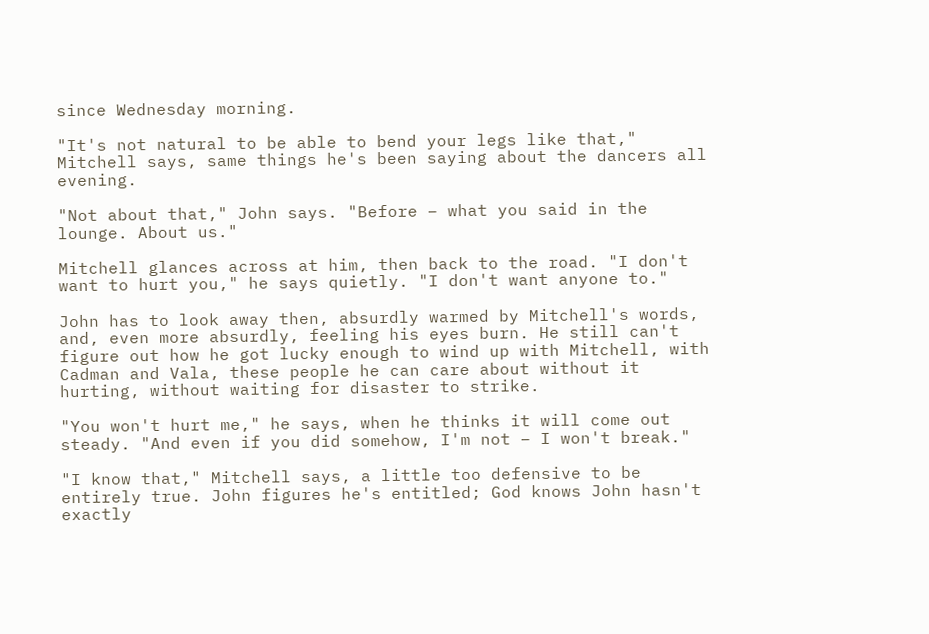since Wednesday morning.

"It's not natural to be able to bend your legs like that," Mitchell says, same things he's been saying about the dancers all evening.

"Not about that," John says. "Before – what you said in the lounge. About us."

Mitchell glances across at him, then back to the road. "I don't want to hurt you," he says quietly. "I don't want anyone to."

John has to look away then, absurdly warmed by Mitchell's words, and, even more absurdly, feeling his eyes burn. He still can't figure out how he got lucky enough to wind up with Mitchell, with Cadman and Vala, these people he can care about without it hurting, without waiting for disaster to strike.

"You won't hurt me," he says, when he thinks it will come out steady. "And even if you did somehow, I'm not – I won't break."

"I know that," Mitchell says, a little too defensive to be entirely true. John figures he's entitled; God knows John hasn't exactly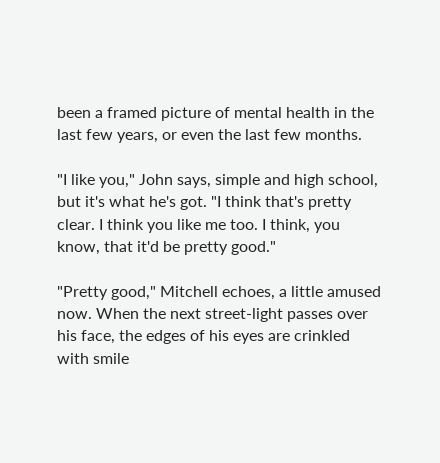been a framed picture of mental health in the last few years, or even the last few months.

"I like you," John says, simple and high school, but it's what he's got. "I think that's pretty clear. I think you like me too. I think, you know, that it'd be pretty good."

"Pretty good," Mitchell echoes, a little amused now. When the next street-light passes over his face, the edges of his eyes are crinkled with smile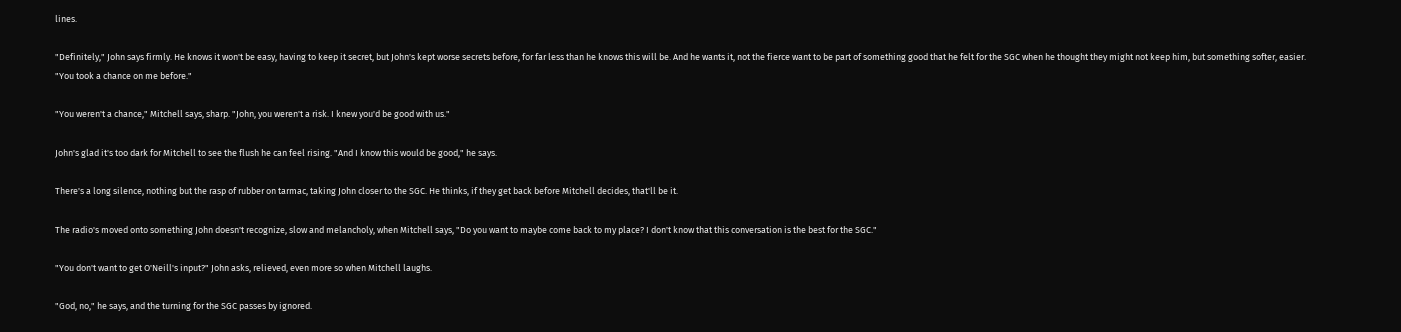lines.

"Definitely," John says firmly. He knows it won't be easy, having to keep it secret, but John's kept worse secrets before, for far less than he knows this will be. And he wants it, not the fierce want to be part of something good that he felt for the SGC when he thought they might not keep him, but something softer, easier. "You took a chance on me before."

"You weren't a chance," Mitchell says, sharp. "John, you weren't a risk. I knew you'd be good with us."

John's glad it's too dark for Mitchell to see the flush he can feel rising. "And I know this would be good," he says.

There's a long silence, nothing but the rasp of rubber on tarmac, taking John closer to the SGC. He thinks, if they get back before Mitchell decides, that'll be it.

The radio's moved onto something John doesn't recognize, slow and melancholy, when Mitchell says, "Do you want to maybe come back to my place? I don't know that this conversation is the best for the SGC."

"You don't want to get O'Neill's input?" John asks, relieved, even more so when Mitchell laughs.

"God, no," he says, and the turning for the SGC passes by ignored.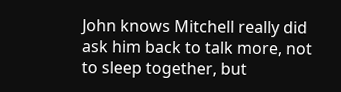John knows Mitchell really did ask him back to talk more, not to sleep together, but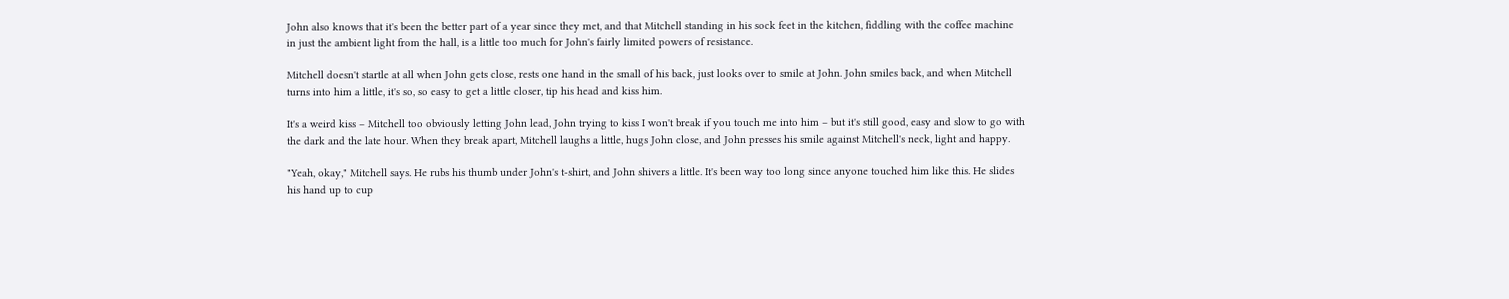John also knows that it's been the better part of a year since they met, and that Mitchell standing in his sock feet in the kitchen, fiddling with the coffee machine in just the ambient light from the hall, is a little too much for John's fairly limited powers of resistance.

Mitchell doesn't startle at all when John gets close, rests one hand in the small of his back, just looks over to smile at John. John smiles back, and when Mitchell turns into him a little, it's so, so easy to get a little closer, tip his head and kiss him.

It's a weird kiss – Mitchell too obviously letting John lead, John trying to kiss I won't break if you touch me into him – but it's still good, easy and slow to go with the dark and the late hour. When they break apart, Mitchell laughs a little, hugs John close, and John presses his smile against Mitchell's neck, light and happy.

"Yeah, okay," Mitchell says. He rubs his thumb under John's t-shirt, and John shivers a little. It's been way too long since anyone touched him like this. He slides his hand up to cup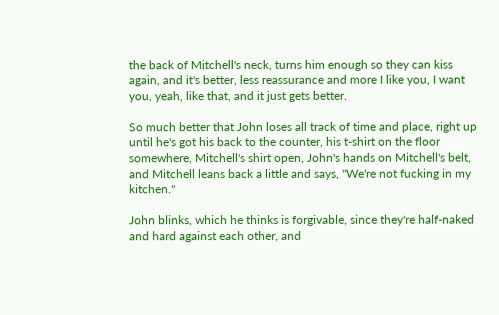the back of Mitchell's neck, turns him enough so they can kiss again, and it's better, less reassurance and more I like you, I want you, yeah, like that, and it just gets better.

So much better that John loses all track of time and place, right up until he's got his back to the counter, his t-shirt on the floor somewhere, Mitchell's shirt open, John's hands on Mitchell's belt, and Mitchell leans back a little and says, "We're not fucking in my kitchen."

John blinks, which he thinks is forgivable, since they're half-naked and hard against each other, and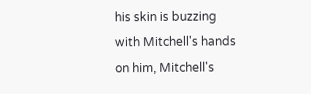his skin is buzzing with Mitchell's hands on him, Mitchell's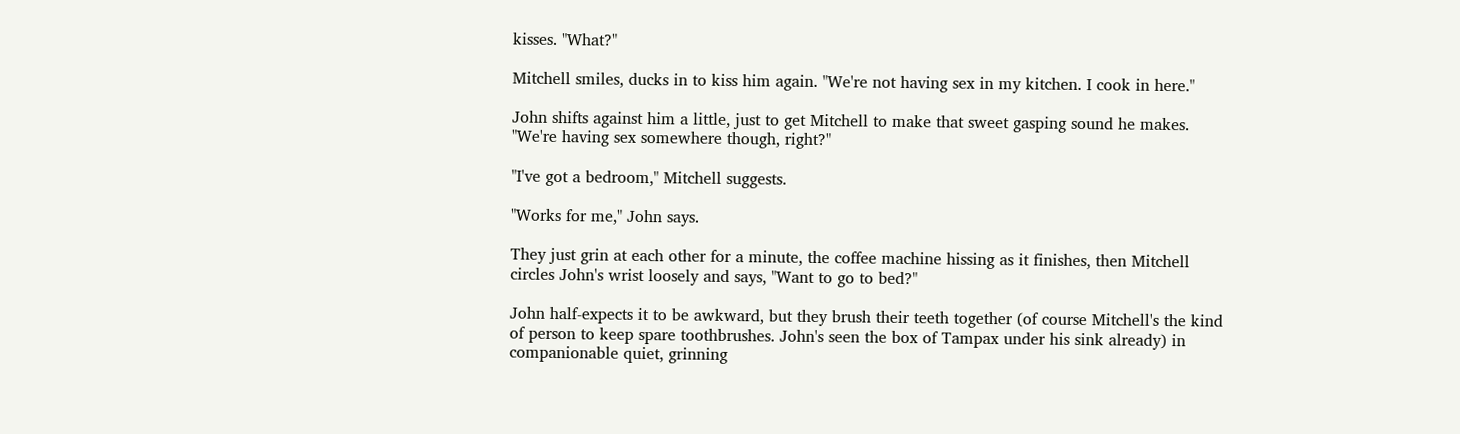kisses. "What?"

Mitchell smiles, ducks in to kiss him again. "We're not having sex in my kitchen. I cook in here."

John shifts against him a little, just to get Mitchell to make that sweet gasping sound he makes. "We're having sex somewhere though, right?"

"I've got a bedroom," Mitchell suggests.

"Works for me," John says.

They just grin at each other for a minute, the coffee machine hissing as it finishes, then Mitchell circles John's wrist loosely and says, "Want to go to bed?"

John half-expects it to be awkward, but they brush their teeth together (of course Mitchell's the kind of person to keep spare toothbrushes. John's seen the box of Tampax under his sink already) in companionable quiet, grinning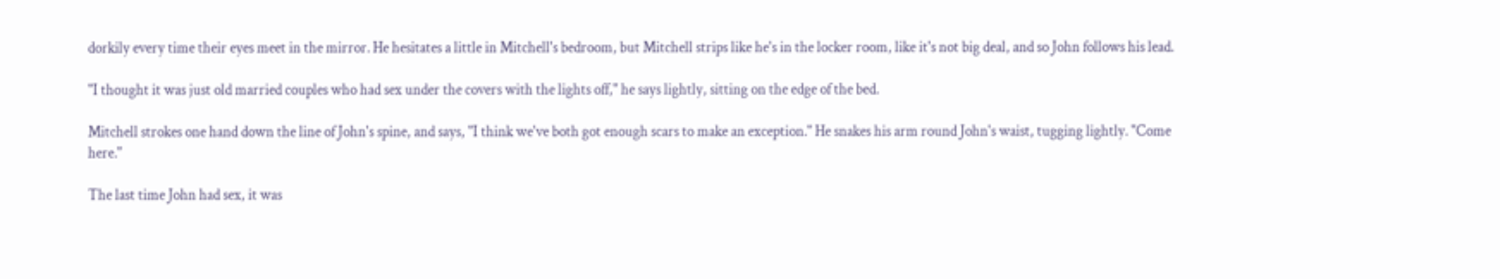dorkily every time their eyes meet in the mirror. He hesitates a little in Mitchell's bedroom, but Mitchell strips like he's in the locker room, like it's not big deal, and so John follows his lead.

"I thought it was just old married couples who had sex under the covers with the lights off," he says lightly, sitting on the edge of the bed.

Mitchell strokes one hand down the line of John's spine, and says, "I think we've both got enough scars to make an exception." He snakes his arm round John's waist, tugging lightly. "Come here."

The last time John had sex, it was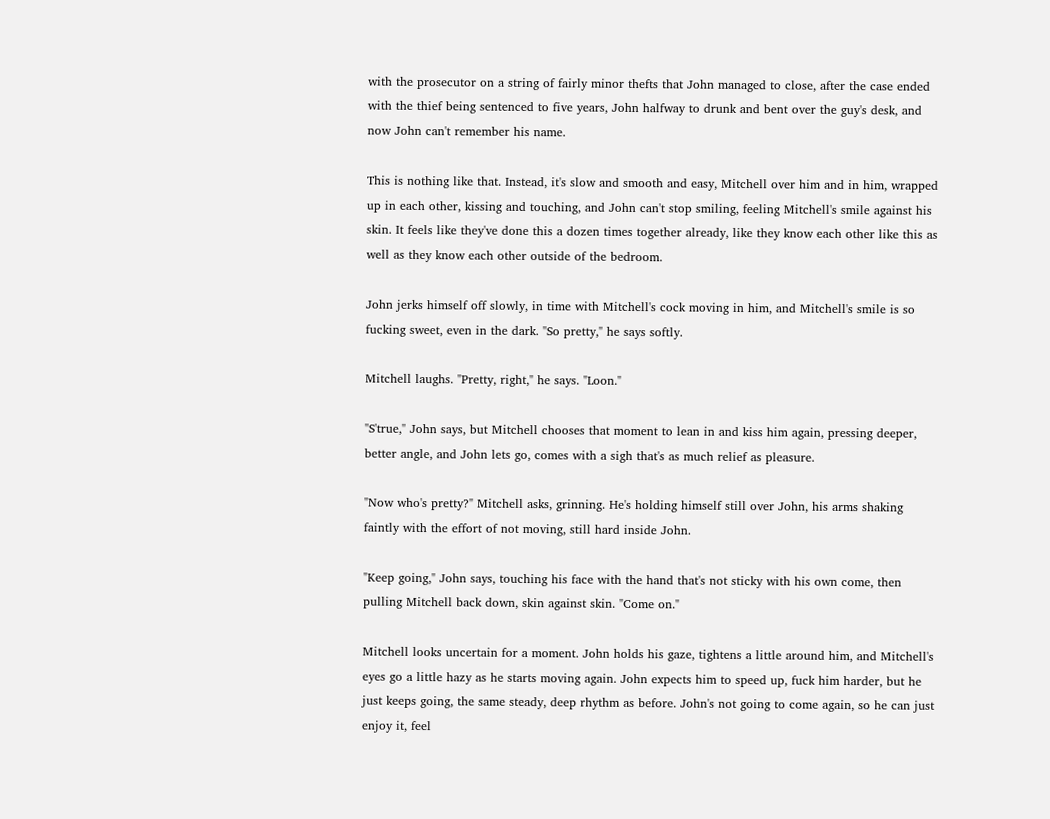with the prosecutor on a string of fairly minor thefts that John managed to close, after the case ended with the thief being sentenced to five years, John halfway to drunk and bent over the guy's desk, and now John can't remember his name.

This is nothing like that. Instead, it's slow and smooth and easy, Mitchell over him and in him, wrapped up in each other, kissing and touching, and John can't stop smiling, feeling Mitchell's smile against his skin. It feels like they've done this a dozen times together already, like they know each other like this as well as they know each other outside of the bedroom.

John jerks himself off slowly, in time with Mitchell's cock moving in him, and Mitchell's smile is so fucking sweet, even in the dark. "So pretty," he says softly.

Mitchell laughs. "Pretty, right," he says. "Loon."

"S'true," John says, but Mitchell chooses that moment to lean in and kiss him again, pressing deeper, better angle, and John lets go, comes with a sigh that's as much relief as pleasure.

"Now who's pretty?" Mitchell asks, grinning. He's holding himself still over John, his arms shaking faintly with the effort of not moving, still hard inside John.

"Keep going," John says, touching his face with the hand that's not sticky with his own come, then pulling Mitchell back down, skin against skin. "Come on."

Mitchell looks uncertain for a moment. John holds his gaze, tightens a little around him, and Mitchell's eyes go a little hazy as he starts moving again. John expects him to speed up, fuck him harder, but he just keeps going, the same steady, deep rhythm as before. John's not going to come again, so he can just enjoy it, feel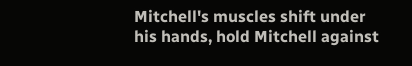Mitchell's muscles shift under his hands, hold Mitchell against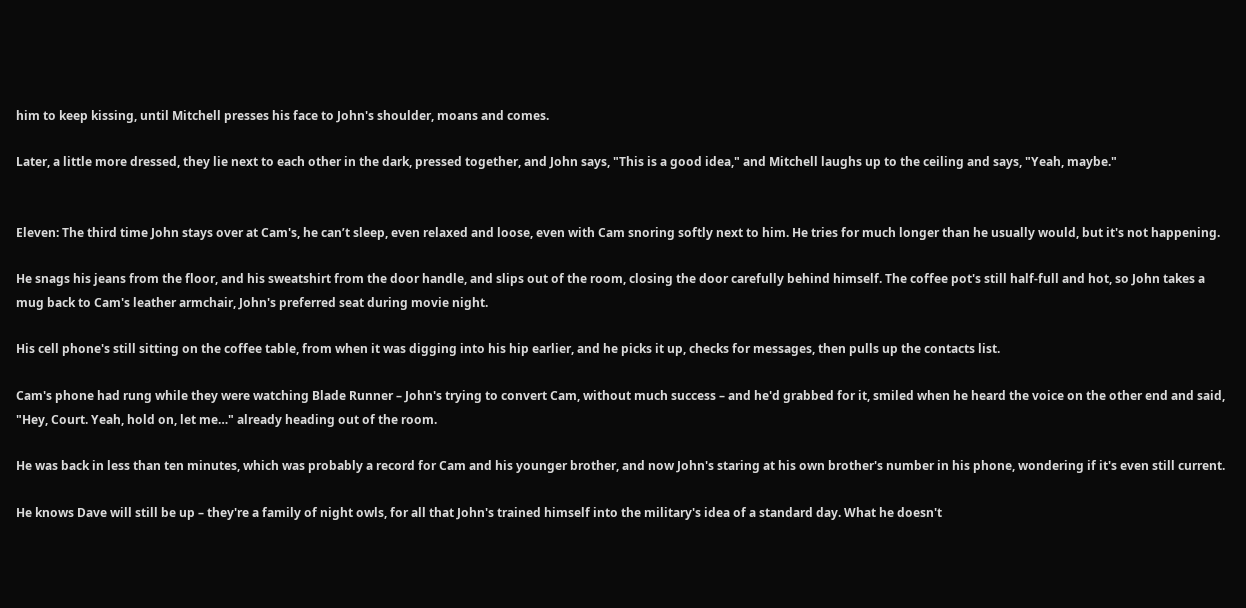him to keep kissing, until Mitchell presses his face to John's shoulder, moans and comes.

Later, a little more dressed, they lie next to each other in the dark, pressed together, and John says, "This is a good idea," and Mitchell laughs up to the ceiling and says, "Yeah, maybe."


Eleven: The third time John stays over at Cam's, he can’t sleep, even relaxed and loose, even with Cam snoring softly next to him. He tries for much longer than he usually would, but it's not happening.

He snags his jeans from the floor, and his sweatshirt from the door handle, and slips out of the room, closing the door carefully behind himself. The coffee pot's still half-full and hot, so John takes a mug back to Cam's leather armchair, John's preferred seat during movie night.

His cell phone's still sitting on the coffee table, from when it was digging into his hip earlier, and he picks it up, checks for messages, then pulls up the contacts list.

Cam's phone had rung while they were watching Blade Runner – John's trying to convert Cam, without much success – and he'd grabbed for it, smiled when he heard the voice on the other end and said, "Hey, Court. Yeah, hold on, let me…" already heading out of the room.

He was back in less than ten minutes, which was probably a record for Cam and his younger brother, and now John's staring at his own brother's number in his phone, wondering if it's even still current.

He knows Dave will still be up – they're a family of night owls, for all that John's trained himself into the military's idea of a standard day. What he doesn't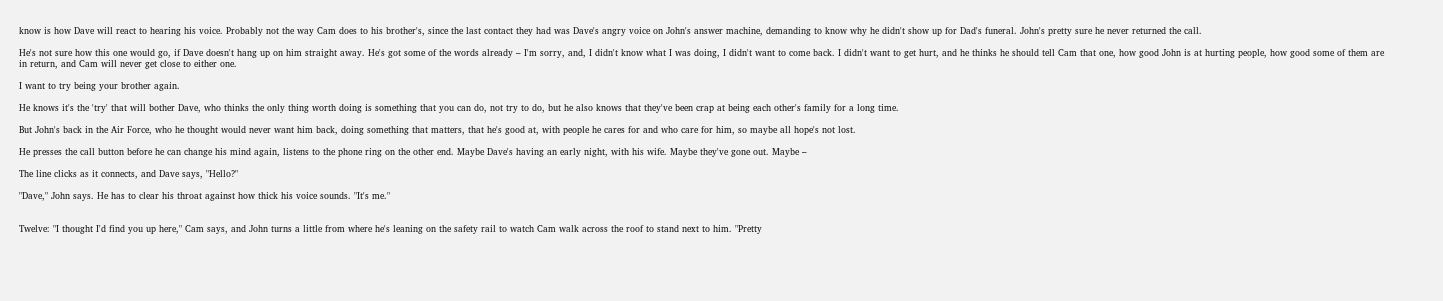know is how Dave will react to hearing his voice. Probably not the way Cam does to his brother's, since the last contact they had was Dave's angry voice on John's answer machine, demanding to know why he didn't show up for Dad's funeral. John's pretty sure he never returned the call.

He's not sure how this one would go, if Dave doesn't hang up on him straight away. He's got some of the words already – I'm sorry, and, I didn't know what I was doing, I didn't want to come back. I didn't want to get hurt, and he thinks he should tell Cam that one, how good John is at hurting people, how good some of them are in return, and Cam will never get close to either one.

I want to try being your brother again.

He knows it's the 'try' that will bother Dave, who thinks the only thing worth doing is something that you can do, not try to do, but he also knows that they've been crap at being each other's family for a long time.

But John's back in the Air Force, who he thought would never want him back, doing something that matters, that he's good at, with people he cares for and who care for him, so maybe all hope's not lost.

He presses the call button before he can change his mind again, listens to the phone ring on the other end. Maybe Dave's having an early night, with his wife. Maybe they've gone out. Maybe –

The line clicks as it connects, and Dave says, "Hello?"

"Dave," John says. He has to clear his throat against how thick his voice sounds. "It's me."


Twelve: "I thought I'd find you up here," Cam says, and John turns a little from where he's leaning on the safety rail to watch Cam walk across the roof to stand next to him. "Pretty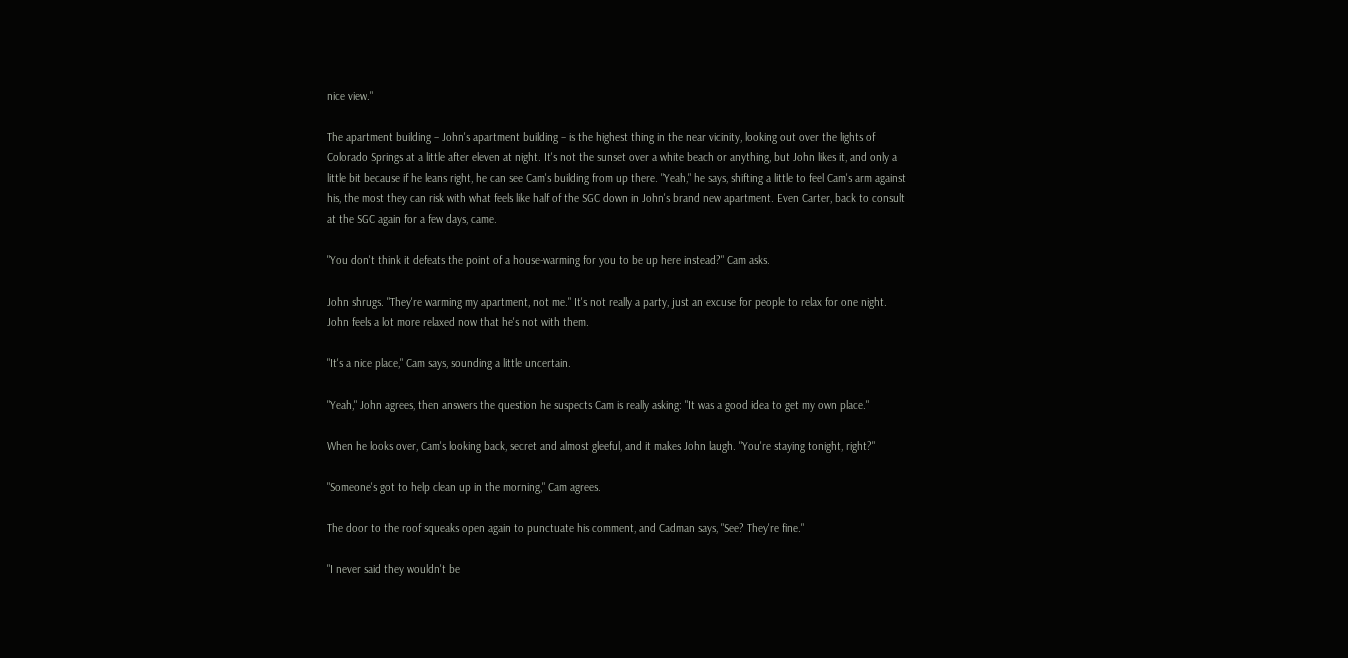nice view."

The apartment building – John's apartment building – is the highest thing in the near vicinity, looking out over the lights of Colorado Springs at a little after eleven at night. It's not the sunset over a white beach or anything, but John likes it, and only a little bit because if he leans right, he can see Cam's building from up there. "Yeah," he says, shifting a little to feel Cam's arm against his, the most they can risk with what feels like half of the SGC down in John's brand new apartment. Even Carter, back to consult at the SGC again for a few days, came.

"You don't think it defeats the point of a house-warming for you to be up here instead?" Cam asks.

John shrugs. "They're warming my apartment, not me." It's not really a party, just an excuse for people to relax for one night. John feels a lot more relaxed now that he's not with them.

"It's a nice place," Cam says, sounding a little uncertain.

"Yeah," John agrees, then answers the question he suspects Cam is really asking: "It was a good idea to get my own place."

When he looks over, Cam's looking back, secret and almost gleeful, and it makes John laugh. "You're staying tonight, right?"

"Someone's got to help clean up in the morning," Cam agrees.

The door to the roof squeaks open again to punctuate his comment, and Cadman says, "See? They're fine."

"I never said they wouldn't be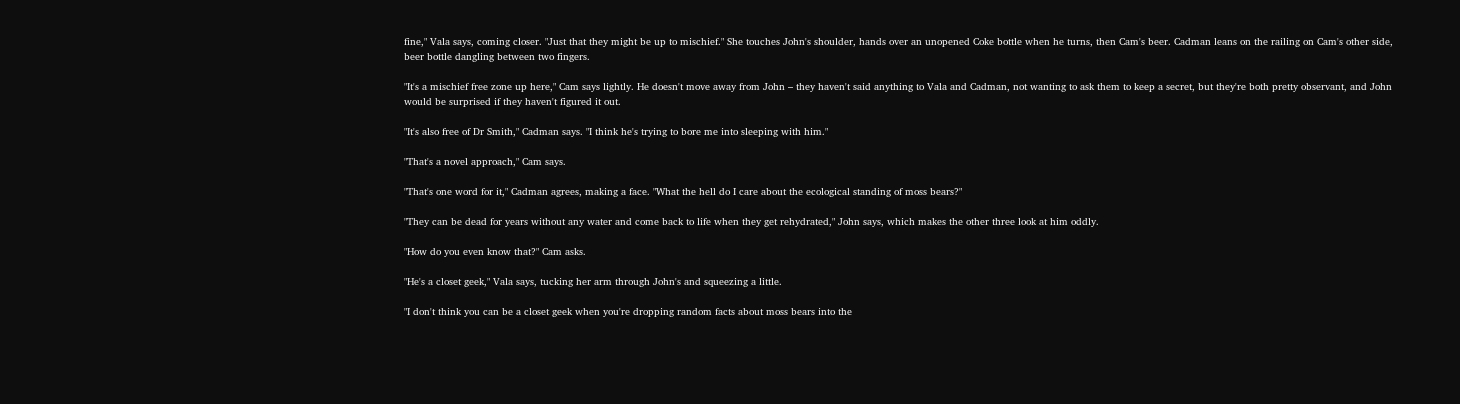fine," Vala says, coming closer. "Just that they might be up to mischief." She touches John's shoulder, hands over an unopened Coke bottle when he turns, then Cam's beer. Cadman leans on the railing on Cam's other side, beer bottle dangling between two fingers.

"It's a mischief free zone up here," Cam says lightly. He doesn't move away from John – they haven't said anything to Vala and Cadman, not wanting to ask them to keep a secret, but they're both pretty observant, and John would be surprised if they haven't figured it out.

"It's also free of Dr Smith," Cadman says. "I think he's trying to bore me into sleeping with him."

"That's a novel approach," Cam says.

"That's one word for it," Cadman agrees, making a face. "What the hell do I care about the ecological standing of moss bears?"

"They can be dead for years without any water and come back to life when they get rehydrated," John says, which makes the other three look at him oddly.

"How do you even know that?" Cam asks.

"He's a closet geek," Vala says, tucking her arm through John's and squeezing a little.

"I don't think you can be a closet geek when you're dropping random facts about moss bears into the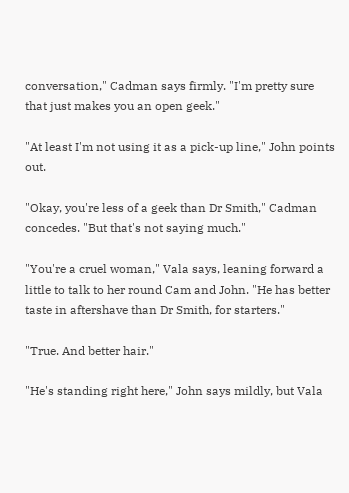conversation," Cadman says firmly. "I'm pretty sure that just makes you an open geek."

"At least I'm not using it as a pick-up line," John points out.

"Okay, you're less of a geek than Dr Smith," Cadman concedes. "But that's not saying much."

"You're a cruel woman," Vala says, leaning forward a little to talk to her round Cam and John. "He has better taste in aftershave than Dr Smith, for starters."

"True. And better hair."

"He's standing right here," John says mildly, but Vala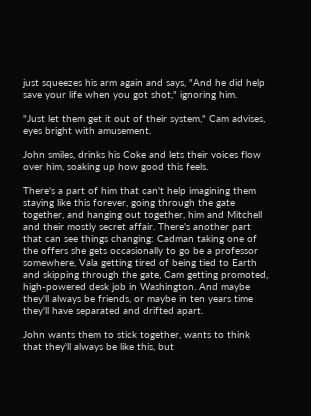just squeezes his arm again and says, "And he did help save your life when you got shot," ignoring him.

"Just let them get it out of their system," Cam advises, eyes bright with amusement.

John smiles, drinks his Coke and lets their voices flow over him, soaking up how good this feels.

There's a part of him that can't help imagining them staying like this forever, going through the gate together, and hanging out together, him and Mitchell and their mostly secret affair. There's another part that can see things changing: Cadman taking one of the offers she gets occasionally to go be a professor somewhere, Vala getting tired of being tied to Earth and skipping through the gate, Cam getting promoted, high-powered desk job in Washington. And maybe they'll always be friends, or maybe in ten years time they'll have separated and drifted apart.

John wants them to stick together, wants to think that they'll always be like this, but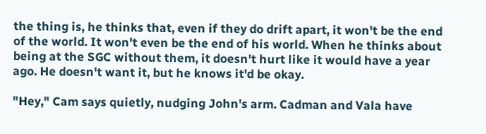the thing is, he thinks that, even if they do drift apart, it won't be the end of the world. It won't even be the end of his world. When he thinks about being at the SGC without them, it doesn't hurt like it would have a year ago. He doesn't want it, but he knows it'd be okay.

"Hey," Cam says quietly, nudging John's arm. Cadman and Vala have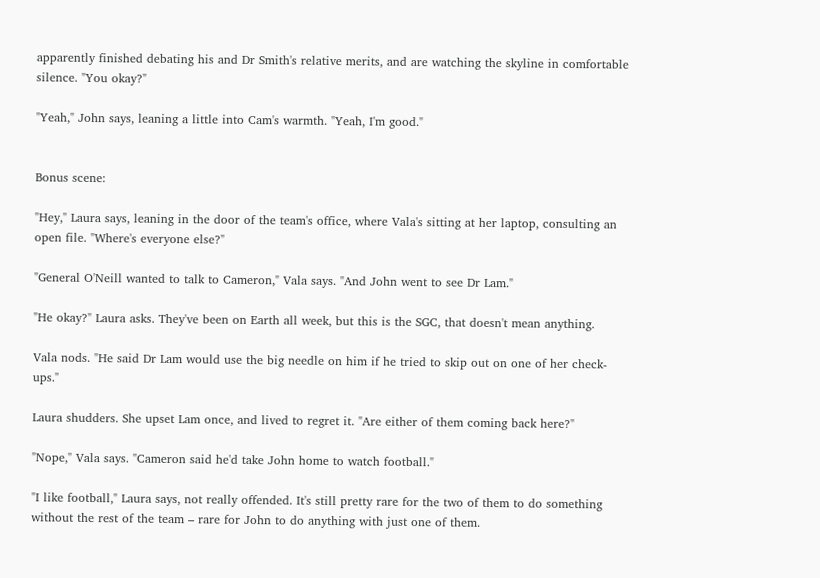apparently finished debating his and Dr Smith's relative merits, and are watching the skyline in comfortable silence. "You okay?"

"Yeah," John says, leaning a little into Cam's warmth. "Yeah, I'm good."


Bonus scene:

"Hey," Laura says, leaning in the door of the team's office, where Vala's sitting at her laptop, consulting an open file. "Where's everyone else?"

"General O'Neill wanted to talk to Cameron," Vala says. "And John went to see Dr Lam."

"He okay?" Laura asks. They've been on Earth all week, but this is the SGC, that doesn't mean anything.

Vala nods. "He said Dr Lam would use the big needle on him if he tried to skip out on one of her check-ups."

Laura shudders. She upset Lam once, and lived to regret it. "Are either of them coming back here?"

"Nope," Vala says. "Cameron said he'd take John home to watch football."

"I like football," Laura says, not really offended. It's still pretty rare for the two of them to do something without the rest of the team – rare for John to do anything with just one of them.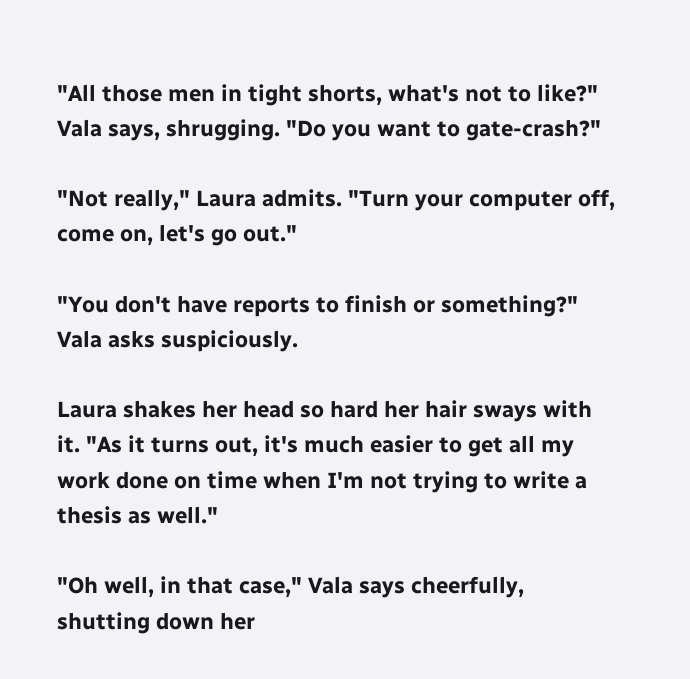"All those men in tight shorts, what's not to like?" Vala says, shrugging. "Do you want to gate-crash?"

"Not really," Laura admits. "Turn your computer off, come on, let's go out."

"You don't have reports to finish or something?" Vala asks suspiciously.

Laura shakes her head so hard her hair sways with it. "As it turns out, it's much easier to get all my work done on time when I'm not trying to write a thesis as well."

"Oh well, in that case," Vala says cheerfully, shutting down her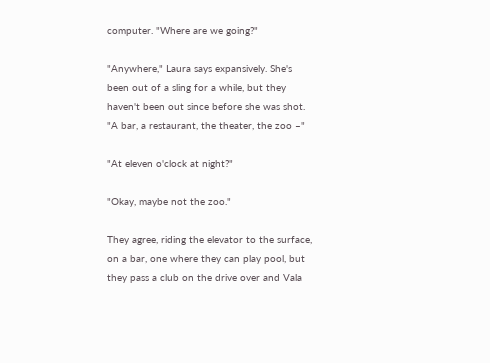computer. "Where are we going?"

"Anywhere," Laura says expansively. She's been out of a sling for a while, but they haven't been out since before she was shot. "A bar, a restaurant, the theater, the zoo –"

"At eleven o'clock at night?"

"Okay, maybe not the zoo."

They agree, riding the elevator to the surface, on a bar, one where they can play pool, but they pass a club on the drive over and Vala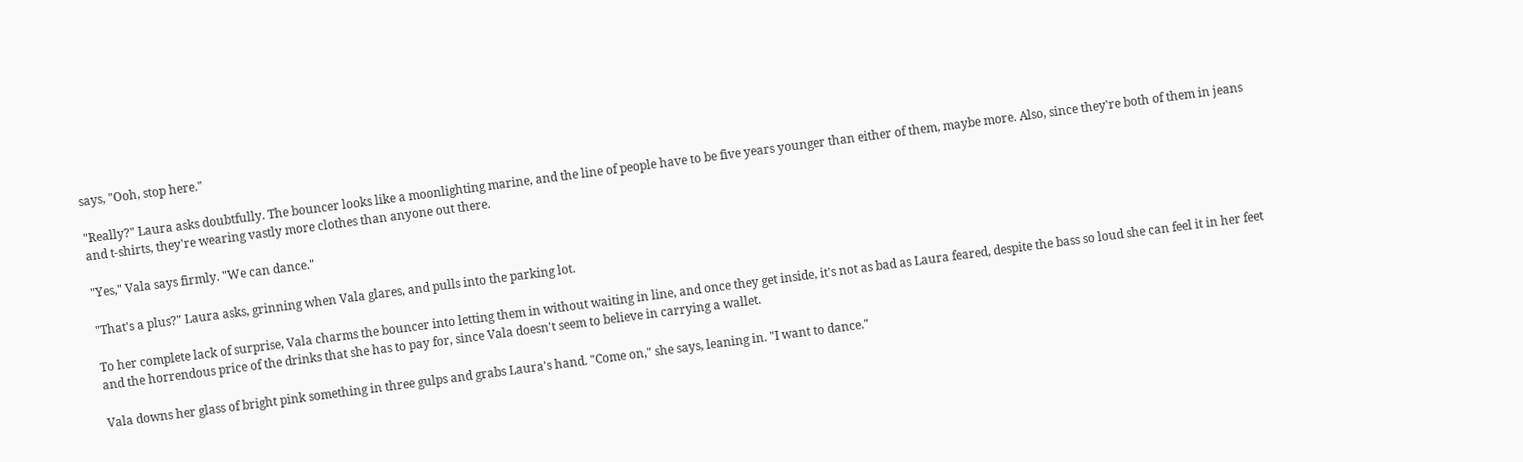says, "Ooh, stop here."

"Really?" Laura asks doubtfully. The bouncer looks like a moonlighting marine, and the line of people have to be five years younger than either of them, maybe more. Also, since they're both of them in jeans and t-shirts, they're wearing vastly more clothes than anyone out there.

"Yes," Vala says firmly. "We can dance."

"That's a plus?" Laura asks, grinning when Vala glares, and pulls into the parking lot.

To her complete lack of surprise, Vala charms the bouncer into letting them in without waiting in line, and once they get inside, it's not as bad as Laura feared, despite the bass so loud she can feel it in her feet and the horrendous price of the drinks that she has to pay for, since Vala doesn't seem to believe in carrying a wallet.

Vala downs her glass of bright pink something in three gulps and grabs Laura's hand. "Come on," she says, leaning in. "I want to dance."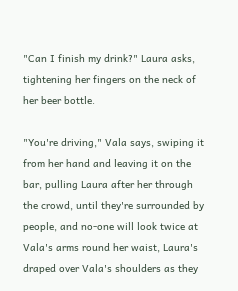"Can I finish my drink?" Laura asks, tightening her fingers on the neck of her beer bottle.

"You're driving," Vala says, swiping it from her hand and leaving it on the bar, pulling Laura after her through the crowd, until they're surrounded by people, and no-one will look twice at Vala's arms round her waist, Laura's draped over Vala's shoulders as they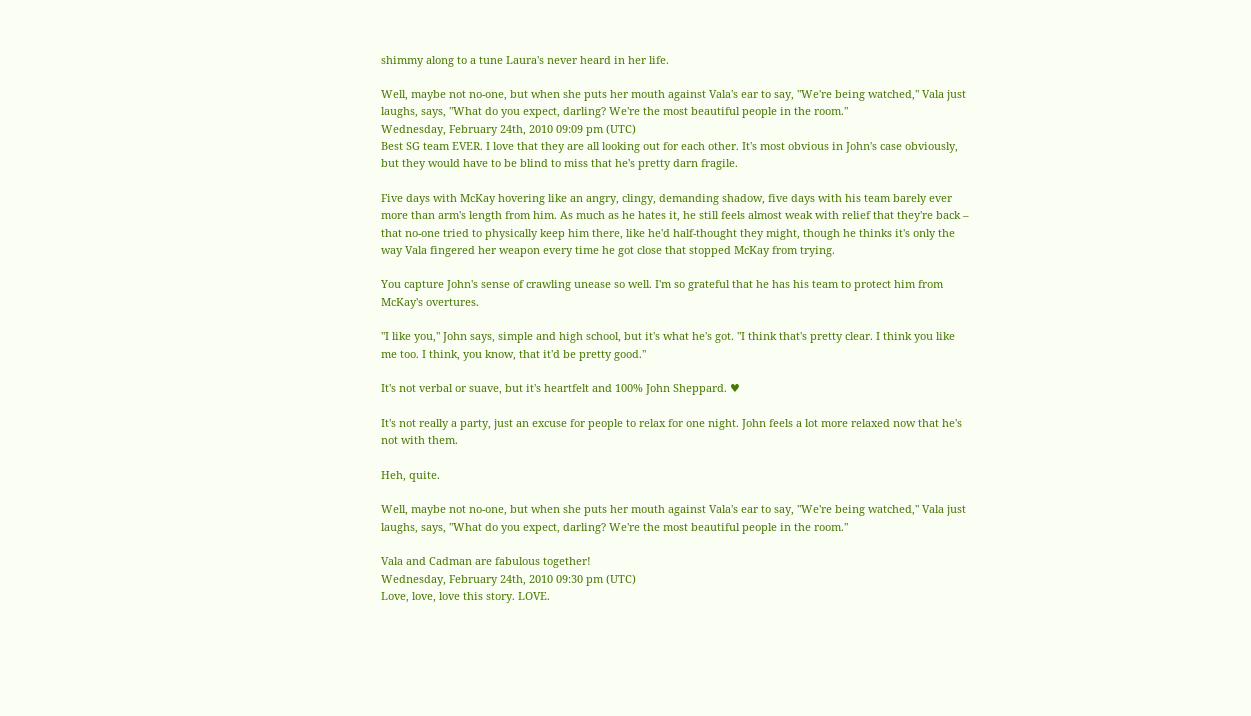shimmy along to a tune Laura's never heard in her life.

Well, maybe not no-one, but when she puts her mouth against Vala's ear to say, "We're being watched," Vala just laughs, says, "What do you expect, darling? We're the most beautiful people in the room."
Wednesday, February 24th, 2010 09:09 pm (UTC)
Best SG team EVER. I love that they are all looking out for each other. It's most obvious in John's case obviously, but they would have to be blind to miss that he's pretty darn fragile.

Five days with McKay hovering like an angry, clingy, demanding shadow, five days with his team barely ever more than arm's length from him. As much as he hates it, he still feels almost weak with relief that they're back – that no-one tried to physically keep him there, like he'd half-thought they might, though he thinks it's only the way Vala fingered her weapon every time he got close that stopped McKay from trying.

You capture John's sense of crawling unease so well. I'm so grateful that he has his team to protect him from McKay's overtures.

"I like you," John says, simple and high school, but it's what he's got. "I think that's pretty clear. I think you like me too. I think, you know, that it'd be pretty good."

It's not verbal or suave, but it's heartfelt and 100% John Sheppard. ♥

It's not really a party, just an excuse for people to relax for one night. John feels a lot more relaxed now that he's not with them.

Heh, quite.

Well, maybe not no-one, but when she puts her mouth against Vala's ear to say, "We're being watched," Vala just laughs, says, "What do you expect, darling? We're the most beautiful people in the room."

Vala and Cadman are fabulous together!
Wednesday, February 24th, 2010 09:30 pm (UTC)
Love, love, love this story. LOVE.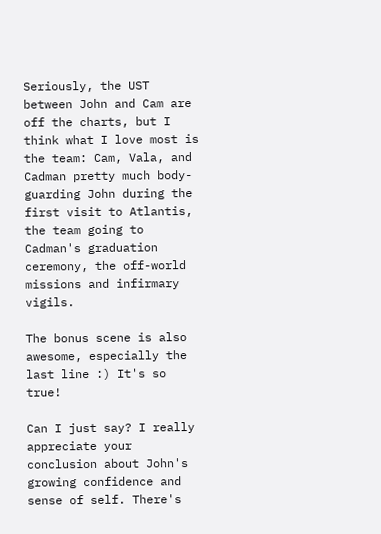Seriously, the UST between John and Cam are off the charts, but I think what I love most is the team: Cam, Vala, and Cadman pretty much body-guarding John during the first visit to Atlantis, the team going to Cadman's graduation ceremony, the off-world missions and infirmary vigils.

The bonus scene is also awesome, especially the last line :) It's so true!

Can I just say? I really appreciate your conclusion about John's growing confidence and sense of self. There's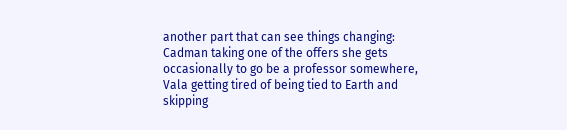another part that can see things changing: Cadman taking one of the offers she gets occasionally to go be a professor somewhere, Vala getting tired of being tied to Earth and skipping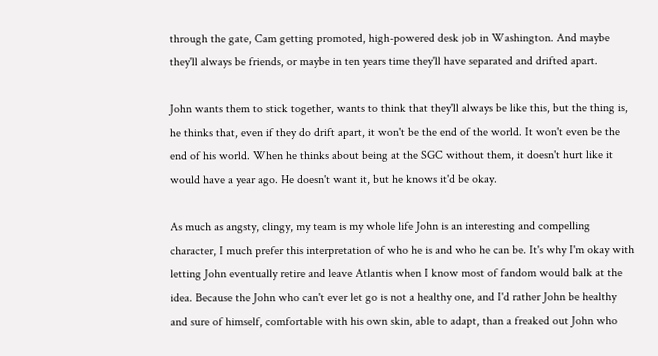through the gate, Cam getting promoted, high-powered desk job in Washington. And maybe they'll always be friends, or maybe in ten years time they'll have separated and drifted apart.

John wants them to stick together, wants to think that they'll always be like this, but the thing is, he thinks that, even if they do drift apart, it won't be the end of the world. It won't even be the end of his world. When he thinks about being at the SGC without them, it doesn't hurt like it would have a year ago. He doesn't want it, but he knows it'd be okay.

As much as angsty, clingy, my team is my whole life John is an interesting and compelling character, I much prefer this interpretation of who he is and who he can be. It's why I'm okay with letting John eventually retire and leave Atlantis when I know most of fandom would balk at the idea. Because the John who can't ever let go is not a healthy one, and I'd rather John be healthy and sure of himself, comfortable with his own skin, able to adapt, than a freaked out John who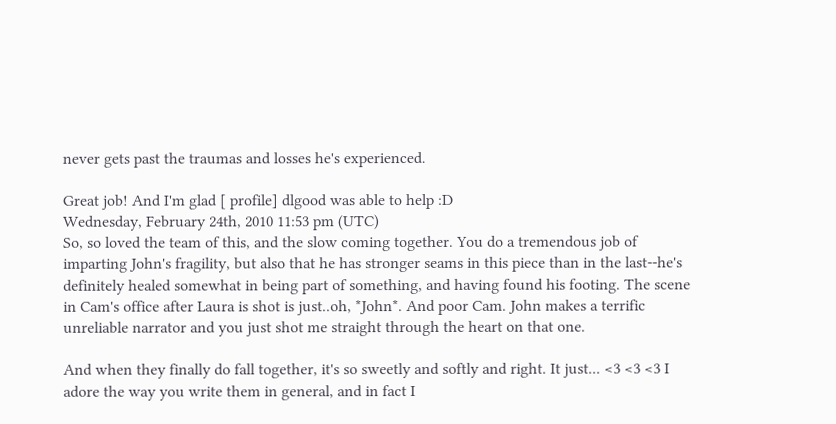never gets past the traumas and losses he's experienced.

Great job! And I'm glad [ profile] dlgood was able to help :D
Wednesday, February 24th, 2010 11:53 pm (UTC)
So, so loved the team of this, and the slow coming together. You do a tremendous job of imparting John's fragility, but also that he has stronger seams in this piece than in the last--he's definitely healed somewhat in being part of something, and having found his footing. The scene in Cam's office after Laura is shot is just..oh, *John*. And poor Cam. John makes a terrific unreliable narrator and you just shot me straight through the heart on that one.

And when they finally do fall together, it's so sweetly and softly and right. It just... <3 <3 <3 I adore the way you write them in general, and in fact I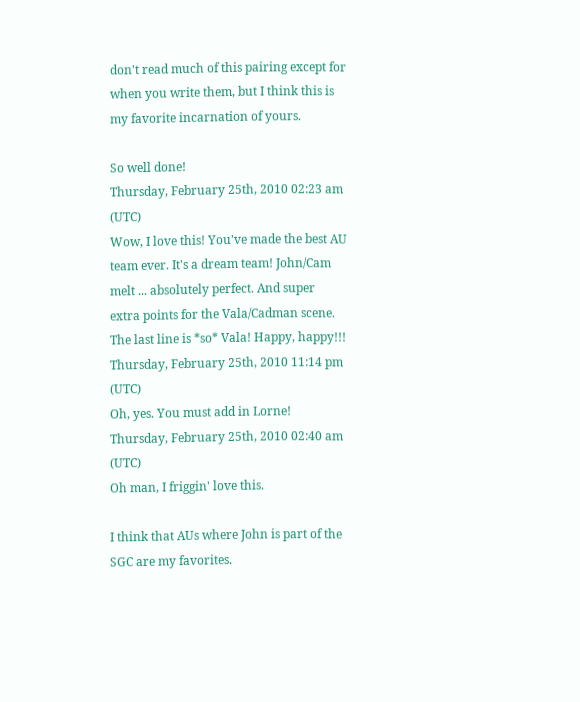don't read much of this pairing except for when you write them, but I think this is my favorite incarnation of yours.

So well done!
Thursday, February 25th, 2010 02:23 am (UTC)
Wow, I love this! You've made the best AU team ever. It's a dream team! John/Cam melt ... absolutely perfect. And super extra points for the Vala/Cadman scene. The last line is *so* Vala! Happy, happy!!!
Thursday, February 25th, 2010 11:14 pm (UTC)
Oh, yes. You must add in Lorne!
Thursday, February 25th, 2010 02:40 am (UTC)
Oh man, I friggin' love this.

I think that AUs where John is part of the SGC are my favorites.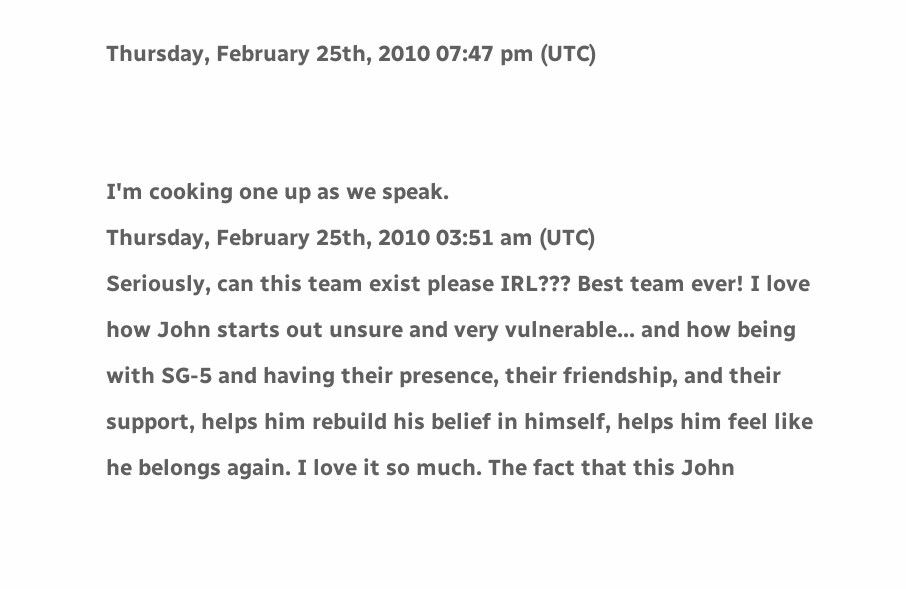Thursday, February 25th, 2010 07:47 pm (UTC)


I'm cooking one up as we speak.
Thursday, February 25th, 2010 03:51 am (UTC)
Seriously, can this team exist please IRL??? Best team ever! I love how John starts out unsure and very vulnerable... and how being with SG-5 and having their presence, their friendship, and their support, helps him rebuild his belief in himself, helps him feel like he belongs again. I love it so much. The fact that this John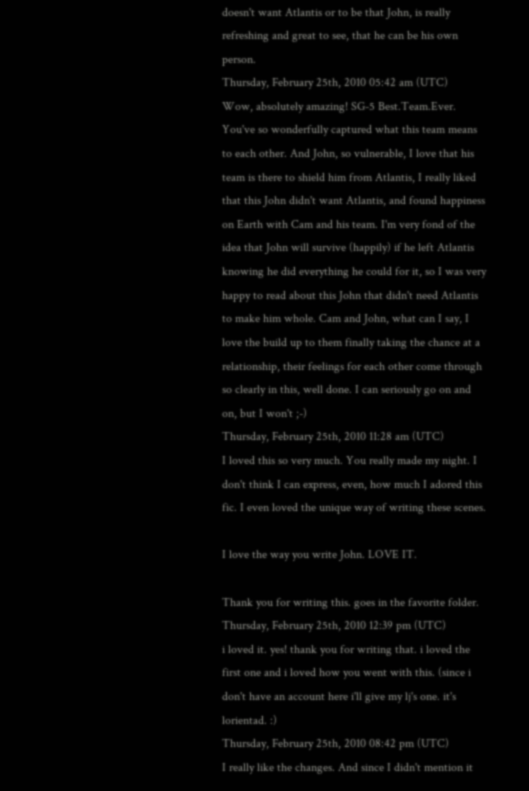doesn't want Atlantis or to be that John, is really refreshing and great to see, that he can be his own person.
Thursday, February 25th, 2010 05:42 am (UTC)
Wow, absolutely amazing! SG-5 Best.Team.Ever. You've so wonderfully captured what this team means to each other. And John, so vulnerable, I love that his team is there to shield him from Atlantis, I really liked that this John didn't want Atlantis, and found happiness on Earth with Cam and his team. I'm very fond of the idea that John will survive (happily) if he left Atlantis knowing he did everything he could for it, so I was very happy to read about this John that didn't need Atlantis to make him whole. Cam and John, what can I say, I love the build up to them finally taking the chance at a relationship, their feelings for each other come through so clearly in this, well done. I can seriously go on and on, but I won't ;-)
Thursday, February 25th, 2010 11:28 am (UTC)
I loved this so very much. You really made my night. I don't think I can express, even, how much I adored this fic. I even loved the unique way of writing these scenes.

I love the way you write John. LOVE IT.

Thank you for writing this. goes in the favorite folder.
Thursday, February 25th, 2010 12:39 pm (UTC)
i loved it. yes! thank you for writing that. i loved the first one and i loved how you went with this. (since i don't have an account here i'll give my lj's one. it's lorientad. :)
Thursday, February 25th, 2010 08:42 pm (UTC)
I really like the changes. And since I didn't mention it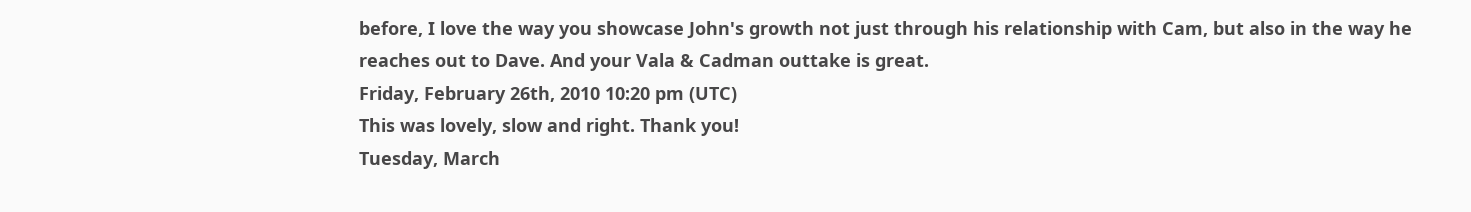before, I love the way you showcase John's growth not just through his relationship with Cam, but also in the way he reaches out to Dave. And your Vala & Cadman outtake is great.
Friday, February 26th, 2010 10:20 pm (UTC)
This was lovely, slow and right. Thank you!
Tuesday, March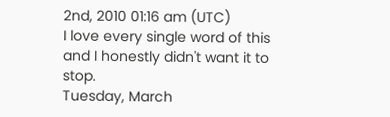2nd, 2010 01:16 am (UTC)
I love every single word of this and I honestly didn't want it to stop.
Tuesday, March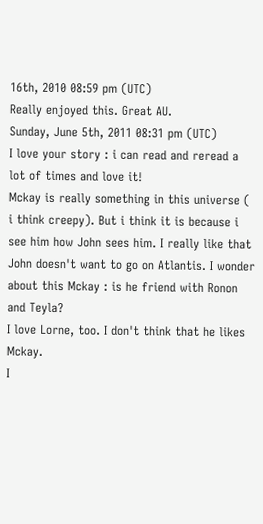16th, 2010 08:59 pm (UTC)
Really enjoyed this. Great AU.
Sunday, June 5th, 2011 08:31 pm (UTC)
I love your story : i can read and reread a lot of times and love it!
Mckay is really something in this universe ( i think creepy). But i think it is because i see him how John sees him. I really like that John doesn't want to go on Atlantis. I wonder about this Mckay : is he friend with Ronon and Teyla?
I love Lorne, too. I don't think that he likes Mckay.
I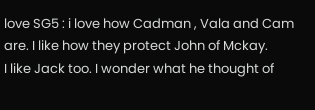love SG5 : i love how Cadman , Vala and Cam are. I like how they protect John of Mckay.
I like Jack too. I wonder what he thought of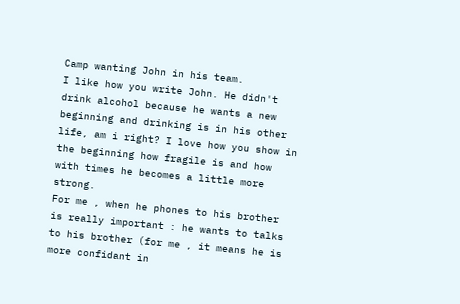Camp wanting John in his team.
I like how you write John. He didn't drink alcohol because he wants a new beginning and drinking is in his other life, am i right? I love how you show in the beginning how fragile is and how with times he becomes a little more strong.
For me , when he phones to his brother is really important : he wants to talks to his brother (for me , it means he is more confidant in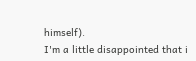himself).
I'm a little disappointed that i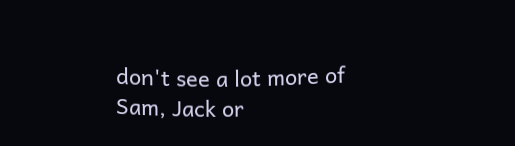don't see a lot more of Sam, Jack or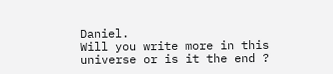Daniel.
Will you write more in this universe or is it the end ?